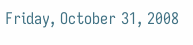Friday, October 31, 2008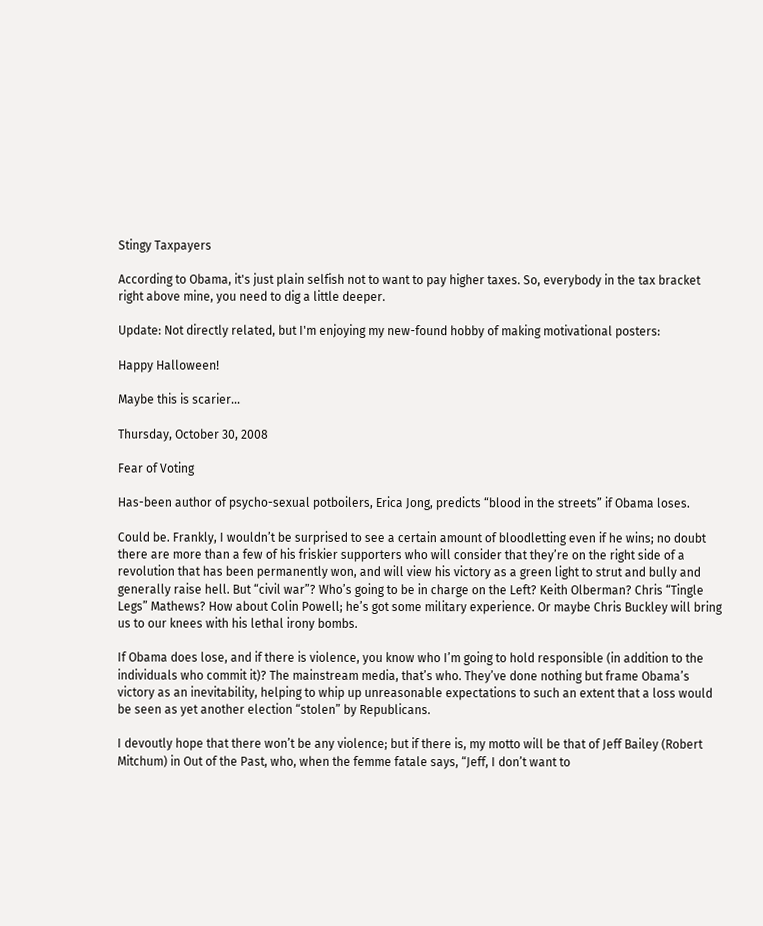Stingy Taxpayers

According to Obama, it's just plain selfish not to want to pay higher taxes. So, everybody in the tax bracket right above mine, you need to dig a little deeper.

Update: Not directly related, but I'm enjoying my new-found hobby of making motivational posters:

Happy Halloween!

Maybe this is scarier...

Thursday, October 30, 2008

Fear of Voting

Has-been author of psycho-sexual potboilers, Erica Jong, predicts “blood in the streets” if Obama loses.

Could be. Frankly, I wouldn’t be surprised to see a certain amount of bloodletting even if he wins; no doubt there are more than a few of his friskier supporters who will consider that they’re on the right side of a revolution that has been permanently won, and will view his victory as a green light to strut and bully and generally raise hell. But “civil war”? Who’s going to be in charge on the Left? Keith Olberman? Chris “Tingle Legs” Mathews? How about Colin Powell; he’s got some military experience. Or maybe Chris Buckley will bring us to our knees with his lethal irony bombs.

If Obama does lose, and if there is violence, you know who I’m going to hold responsible (in addition to the individuals who commit it)? The mainstream media, that’s who. They’ve done nothing but frame Obama’s victory as an inevitability, helping to whip up unreasonable expectations to such an extent that a loss would be seen as yet another election “stolen” by Republicans.

I devoutly hope that there won’t be any violence; but if there is, my motto will be that of Jeff Bailey (Robert Mitchum) in Out of the Past, who, when the femme fatale says, “Jeff, I don’t want to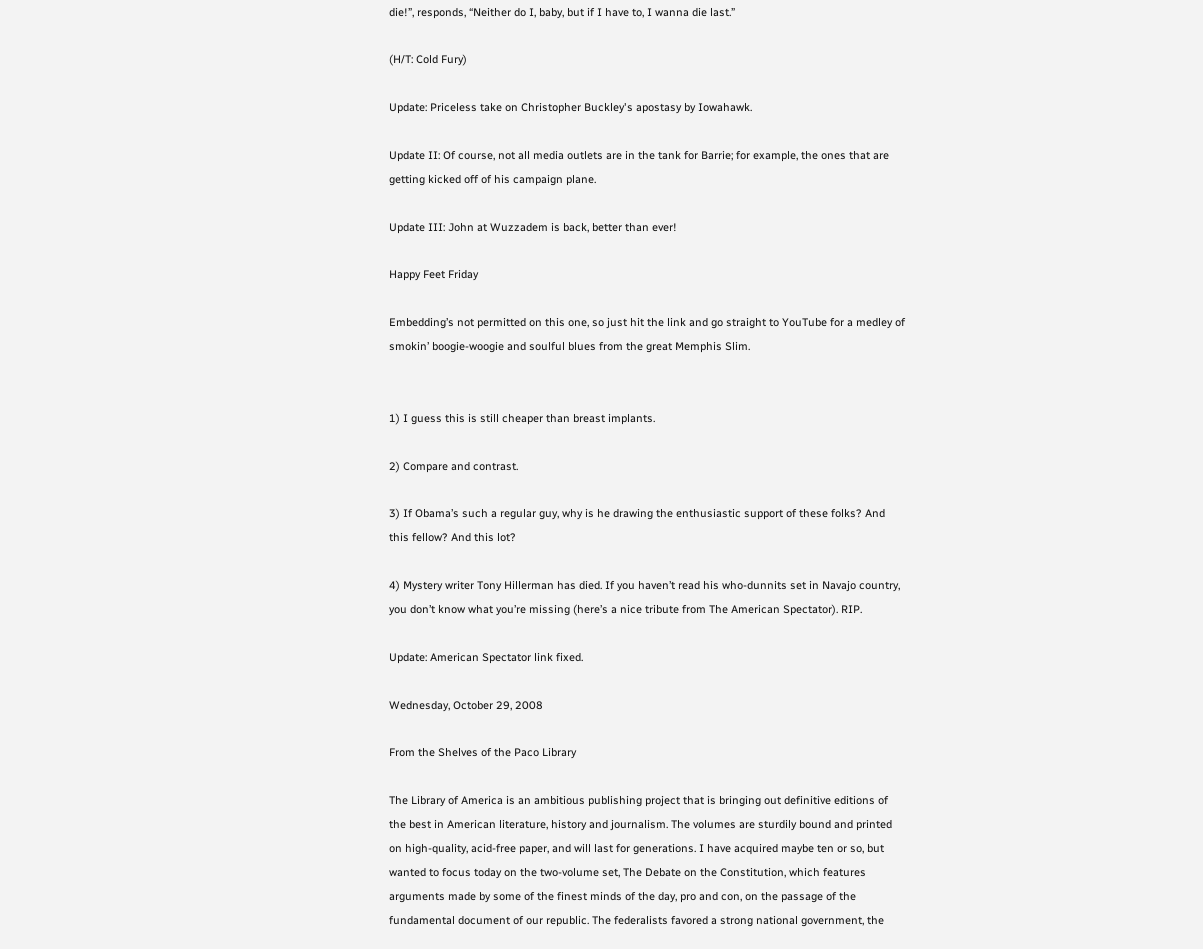die!”, responds, “Neither do I, baby, but if I have to, I wanna die last.”

(H/T: Cold Fury)

Update: Priceless take on Christopher Buckley's apostasy by Iowahawk.

Update II: Of course, not all media outlets are in the tank for Barrie; for example, the ones that are getting kicked off of his campaign plane.

Update III: John at Wuzzadem is back, better than ever!

Happy Feet Friday

Embedding’s not permitted on this one, so just hit the link and go straight to YouTube for a medley of smokin’ boogie-woogie and soulful blues from the great Memphis Slim.


1) I guess this is still cheaper than breast implants.

2) Compare and contrast.

3) If Obama’s such a regular guy, why is he drawing the enthusiastic support of these folks? And this fellow? And this lot?

4) Mystery writer Tony Hillerman has died. If you haven’t read his who-dunnits set in Navajo country, you don’t know what you’re missing (here’s a nice tribute from The American Spectator). RIP.

Update: American Spectator link fixed.

Wednesday, October 29, 2008

From the Shelves of the Paco Library

The Library of America is an ambitious publishing project that is bringing out definitive editions of the best in American literature, history and journalism. The volumes are sturdily bound and printed on high-quality, acid-free paper, and will last for generations. I have acquired maybe ten or so, but wanted to focus today on the two-volume set, The Debate on the Constitution, which features arguments made by some of the finest minds of the day, pro and con, on the passage of the fundamental document of our republic. The federalists favored a strong national government, the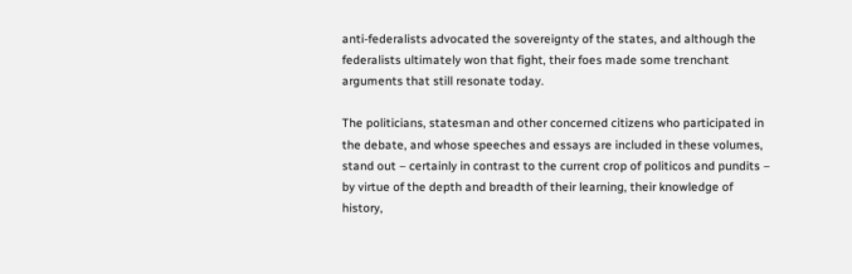anti-federalists advocated the sovereignty of the states, and although the federalists ultimately won that fight, their foes made some trenchant arguments that still resonate today.

The politicians, statesman and other concerned citizens who participated in the debate, and whose speeches and essays are included in these volumes, stand out – certainly in contrast to the current crop of politicos and pundits – by virtue of the depth and breadth of their learning, their knowledge of history,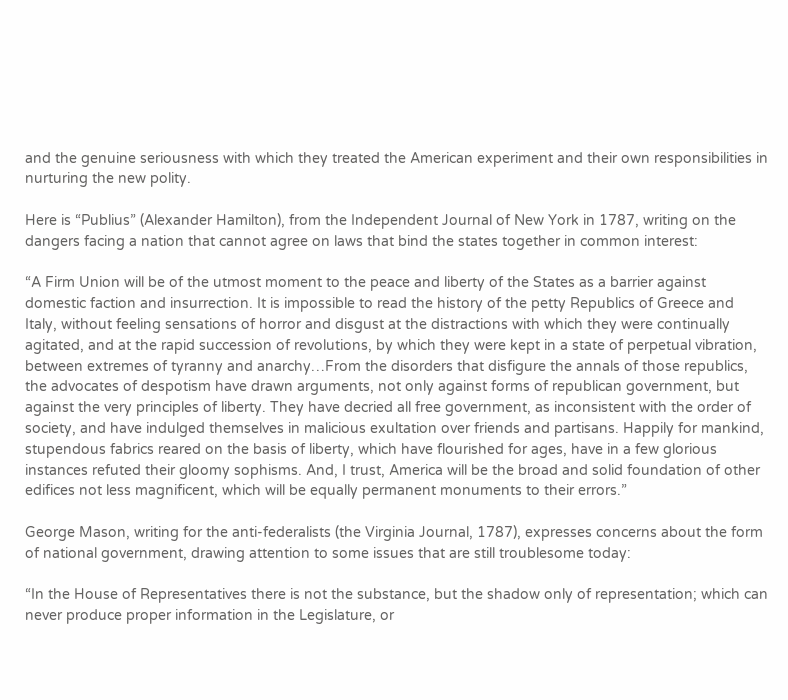and the genuine seriousness with which they treated the American experiment and their own responsibilities in nurturing the new polity.

Here is “Publius” (Alexander Hamilton), from the Independent Journal of New York in 1787, writing on the dangers facing a nation that cannot agree on laws that bind the states together in common interest:

“A Firm Union will be of the utmost moment to the peace and liberty of the States as a barrier against domestic faction and insurrection. It is impossible to read the history of the petty Republics of Greece and Italy, without feeling sensations of horror and disgust at the distractions with which they were continually agitated, and at the rapid succession of revolutions, by which they were kept in a state of perpetual vibration, between extremes of tyranny and anarchy…From the disorders that disfigure the annals of those republics, the advocates of despotism have drawn arguments, not only against forms of republican government, but against the very principles of liberty. They have decried all free government, as inconsistent with the order of society, and have indulged themselves in malicious exultation over friends and partisans. Happily for mankind, stupendous fabrics reared on the basis of liberty, which have flourished for ages, have in a few glorious instances refuted their gloomy sophisms. And, I trust, America will be the broad and solid foundation of other edifices not less magnificent, which will be equally permanent monuments to their errors.”

George Mason, writing for the anti-federalists (the Virginia Journal, 1787), expresses concerns about the form of national government, drawing attention to some issues that are still troublesome today:

“In the House of Representatives there is not the substance, but the shadow only of representation; which can never produce proper information in the Legislature, or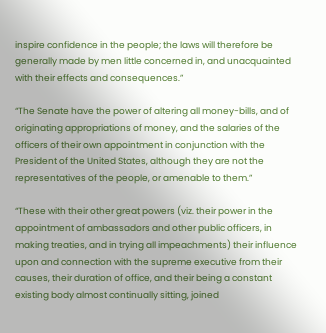inspire confidence in the people; the laws will therefore be generally made by men little concerned in, and unacquainted with their effects and consequences.”

“The Senate have the power of altering all money-bills, and of originating appropriations of money, and the salaries of the officers of their own appointment in conjunction with the President of the United States, although they are not the representatives of the people, or amenable to them.”

“These with their other great powers (viz. their power in the appointment of ambassadors and other public officers, in making treaties, and in trying all impeachments) their influence upon and connection with the supreme executive from their causes, their duration of office, and their being a constant existing body almost continually sitting, joined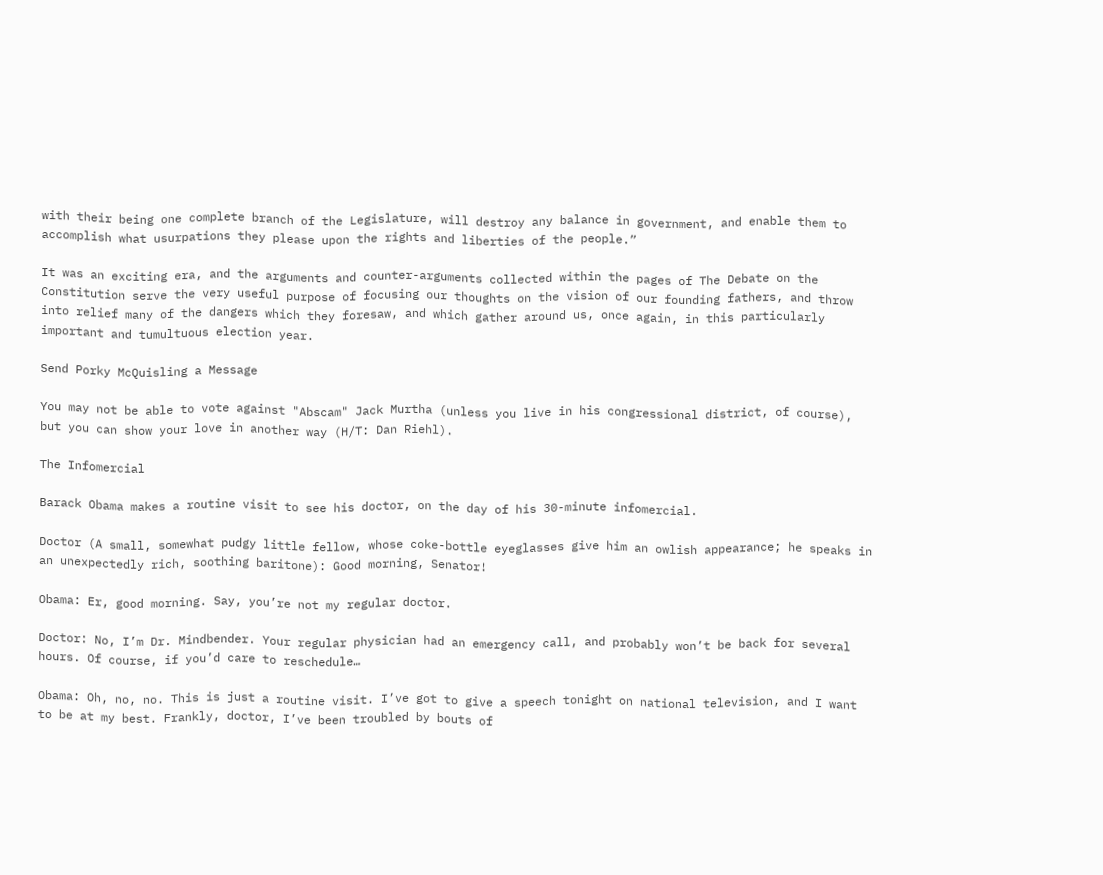with their being one complete branch of the Legislature, will destroy any balance in government, and enable them to accomplish what usurpations they please upon the rights and liberties of the people.”

It was an exciting era, and the arguments and counter-arguments collected within the pages of The Debate on the Constitution serve the very useful purpose of focusing our thoughts on the vision of our founding fathers, and throw into relief many of the dangers which they foresaw, and which gather around us, once again, in this particularly important and tumultuous election year.

Send Porky McQuisling a Message

You may not be able to vote against "Abscam" Jack Murtha (unless you live in his congressional district, of course), but you can show your love in another way (H/T: Dan Riehl).

The Infomercial

Barack Obama makes a routine visit to see his doctor, on the day of his 30-minute infomercial.

Doctor (A small, somewhat pudgy little fellow, whose coke-bottle eyeglasses give him an owlish appearance; he speaks in an unexpectedly rich, soothing baritone): Good morning, Senator!

Obama: Er, good morning. Say, you’re not my regular doctor.

Doctor: No, I’m Dr. Mindbender. Your regular physician had an emergency call, and probably won’t be back for several hours. Of course, if you’d care to reschedule…

Obama: Oh, no, no. This is just a routine visit. I’ve got to give a speech tonight on national television, and I want to be at my best. Frankly, doctor, I’ve been troubled by bouts of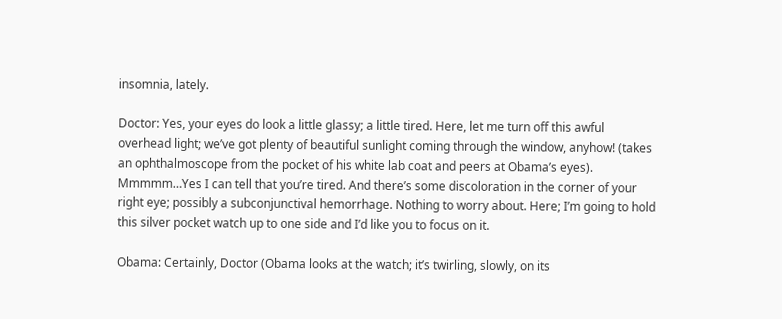insomnia, lately.

Doctor: Yes, your eyes do look a little glassy; a little tired. Here, let me turn off this awful overhead light; we’ve got plenty of beautiful sunlight coming through the window, anyhow! (takes an ophthalmoscope from the pocket of his white lab coat and peers at Obama’s eyes). Mmmmm…Yes I can tell that you’re tired. And there’s some discoloration in the corner of your right eye; possibly a subconjunctival hemorrhage. Nothing to worry about. Here; I’m going to hold this silver pocket watch up to one side and I’d like you to focus on it.

Obama: Certainly, Doctor (Obama looks at the watch; it’s twirling, slowly, on its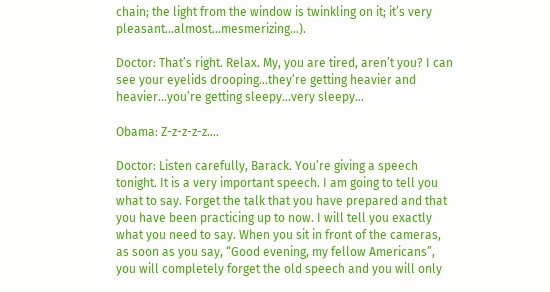chain; the light from the window is twinkling on it; it’s very pleasant…almost…mesmerizing…).

Doctor: That’s right. Relax. My, you are tired, aren’t you? I can see your eyelids drooping…they’re getting heavier and heavier…you’re getting sleepy…very sleepy…

Obama: Z-z-z-z-z….

Doctor: Listen carefully, Barack. You’re giving a speech tonight. It is a very important speech. I am going to tell you what to say. Forget the talk that you have prepared and that you have been practicing up to now. I will tell you exactly what you need to say. When you sit in front of the cameras, as soon as you say, “Good evening, my fellow Americans”, you will completely forget the old speech and you will only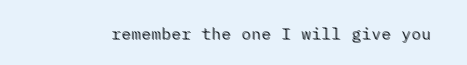remember the one I will give you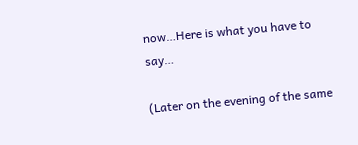now…Here is what you have to say…

(Later on the evening of the same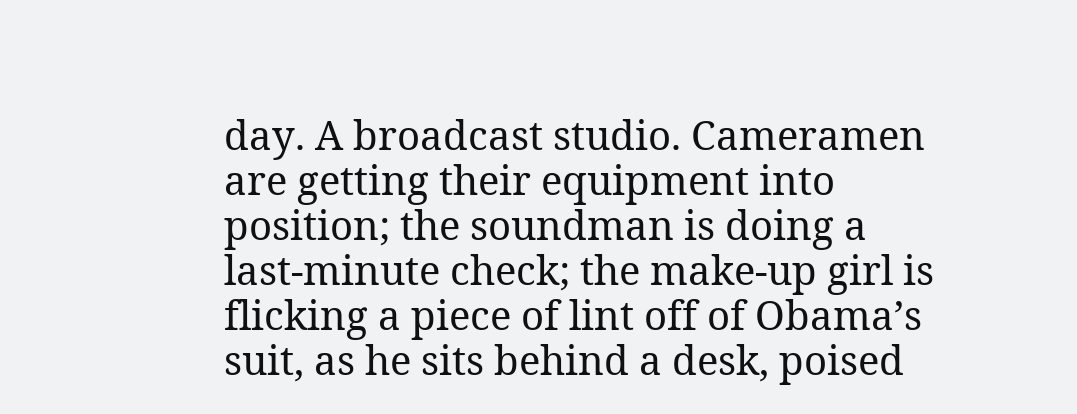day. A broadcast studio. Cameramen are getting their equipment into position; the soundman is doing a last-minute check; the make-up girl is flicking a piece of lint off of Obama’s suit, as he sits behind a desk, poised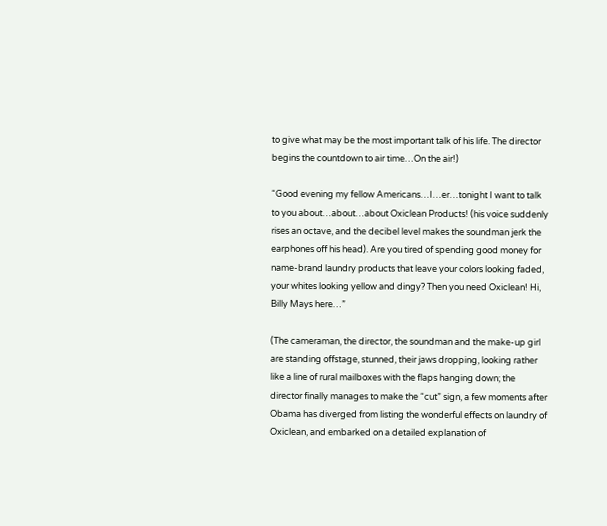to give what may be the most important talk of his life. The director begins the countdown to air time…On the air!)

“Good evening my fellow Americans…I…er…tonight I want to talk to you about…about…about Oxiclean Products! (his voice suddenly rises an octave, and the decibel level makes the soundman jerk the earphones off his head). Are you tired of spending good money for name-brand laundry products that leave your colors looking faded, your whites looking yellow and dingy? Then you need Oxiclean! Hi, Billy Mays here…”

(The cameraman, the director, the soundman and the make-up girl are standing offstage, stunned, their jaws dropping, looking rather like a line of rural mailboxes with the flaps hanging down; the director finally manages to make the “cut” sign, a few moments after Obama has diverged from listing the wonderful effects on laundry of Oxiclean, and embarked on a detailed explanation of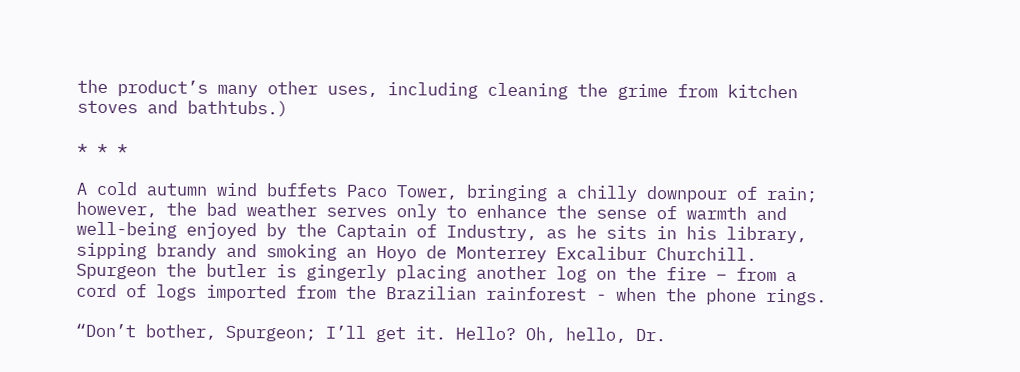the product’s many other uses, including cleaning the grime from kitchen stoves and bathtubs.)

* * *

A cold autumn wind buffets Paco Tower, bringing a chilly downpour of rain; however, the bad weather serves only to enhance the sense of warmth and well-being enjoyed by the Captain of Industry, as he sits in his library, sipping brandy and smoking an Hoyo de Monterrey Excalibur Churchill. Spurgeon the butler is gingerly placing another log on the fire – from a cord of logs imported from the Brazilian rainforest - when the phone rings.

“Don’t bother, Spurgeon; I’ll get it. Hello? Oh, hello, Dr.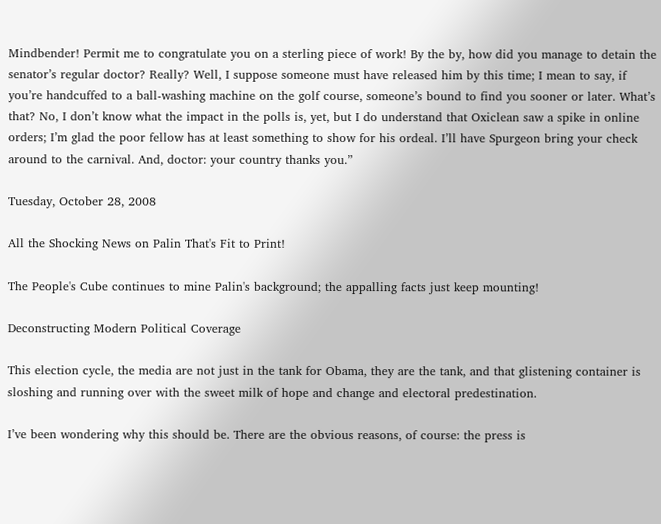Mindbender! Permit me to congratulate you on a sterling piece of work! By the by, how did you manage to detain the senator’s regular doctor? Really? Well, I suppose someone must have released him by this time; I mean to say, if you’re handcuffed to a ball-washing machine on the golf course, someone’s bound to find you sooner or later. What’s that? No, I don’t know what the impact in the polls is, yet, but I do understand that Oxiclean saw a spike in online orders; I’m glad the poor fellow has at least something to show for his ordeal. I’ll have Spurgeon bring your check around to the carnival. And, doctor: your country thanks you.”

Tuesday, October 28, 2008

All the Shocking News on Palin That's Fit to Print!

The People's Cube continues to mine Palin's background; the appalling facts just keep mounting!

Deconstructing Modern Political Coverage

This election cycle, the media are not just in the tank for Obama, they are the tank, and that glistening container is sloshing and running over with the sweet milk of hope and change and electoral predestination.

I’ve been wondering why this should be. There are the obvious reasons, of course: the press is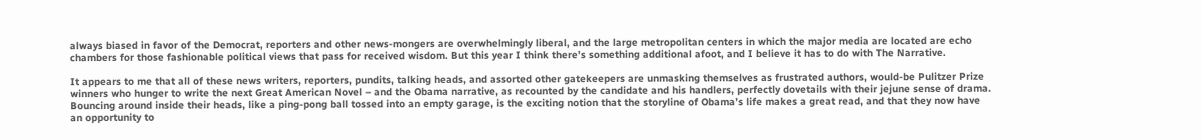always biased in favor of the Democrat, reporters and other news-mongers are overwhelmingly liberal, and the large metropolitan centers in which the major media are located are echo chambers for those fashionable political views that pass for received wisdom. But this year I think there’s something additional afoot, and I believe it has to do with The Narrative.

It appears to me that all of these news writers, reporters, pundits, talking heads, and assorted other gatekeepers are unmasking themselves as frustrated authors, would-be Pulitzer Prize winners who hunger to write the next Great American Novel – and the Obama narrative, as recounted by the candidate and his handlers, perfectly dovetails with their jejune sense of drama. Bouncing around inside their heads, like a ping-pong ball tossed into an empty garage, is the exciting notion that the storyline of Obama’s life makes a great read, and that they now have an opportunity to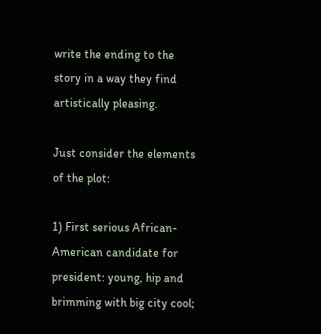write the ending to the story in a way they find artistically pleasing.

Just consider the elements of the plot:

1) First serious African-American candidate for president: young, hip and brimming with big city cool;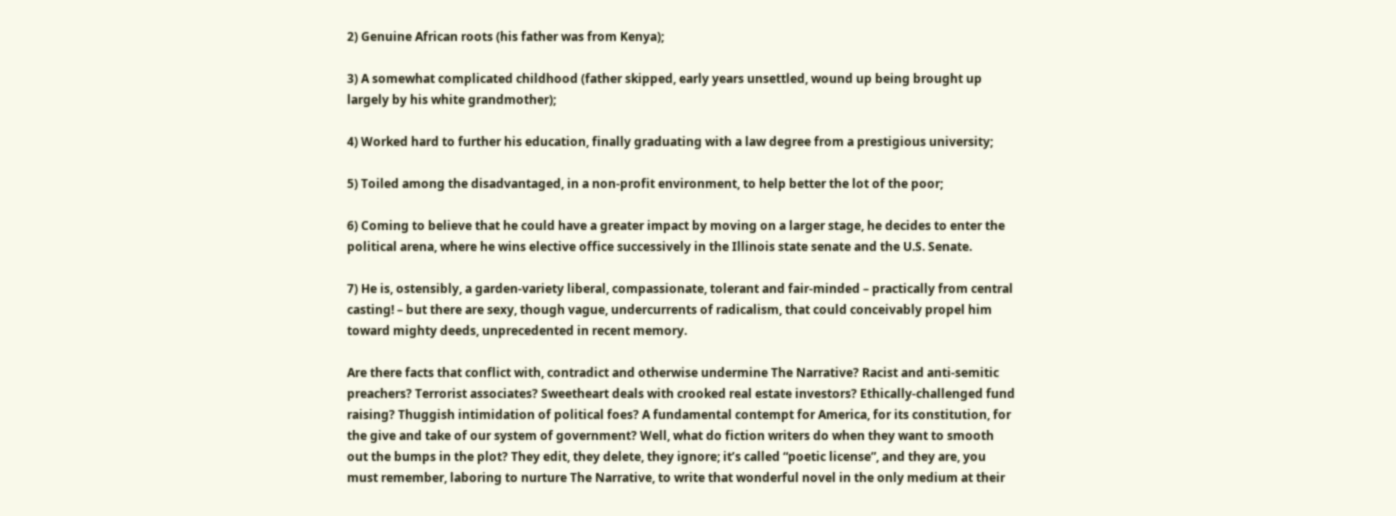2) Genuine African roots (his father was from Kenya);

3) A somewhat complicated childhood (father skipped, early years unsettled, wound up being brought up largely by his white grandmother);

4) Worked hard to further his education, finally graduating with a law degree from a prestigious university;

5) Toiled among the disadvantaged, in a non-profit environment, to help better the lot of the poor;

6) Coming to believe that he could have a greater impact by moving on a larger stage, he decides to enter the political arena, where he wins elective office successively in the Illinois state senate and the U.S. Senate.

7) He is, ostensibly, a garden-variety liberal, compassionate, tolerant and fair-minded – practically from central casting! – but there are sexy, though vague, undercurrents of radicalism, that could conceivably propel him toward mighty deeds, unprecedented in recent memory.

Are there facts that conflict with, contradict and otherwise undermine The Narrative? Racist and anti-semitic preachers? Terrorist associates? Sweetheart deals with crooked real estate investors? Ethically-challenged fund raising? Thuggish intimidation of political foes? A fundamental contempt for America, for its constitution, for the give and take of our system of government? Well, what do fiction writers do when they want to smooth out the bumps in the plot? They edit, they delete, they ignore; it’s called “poetic license”, and they are, you must remember, laboring to nurture The Narrative, to write that wonderful novel in the only medium at their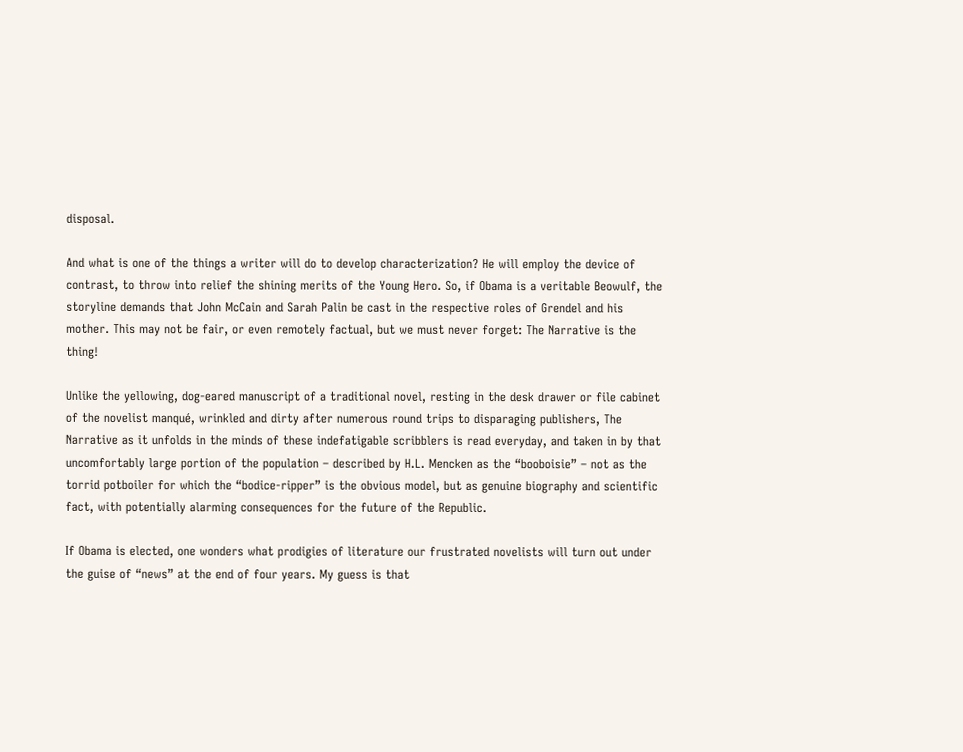disposal.

And what is one of the things a writer will do to develop characterization? He will employ the device of contrast, to throw into relief the shining merits of the Young Hero. So, if Obama is a veritable Beowulf, the storyline demands that John McCain and Sarah Palin be cast in the respective roles of Grendel and his mother. This may not be fair, or even remotely factual, but we must never forget: The Narrative is the thing!

Unlike the yellowing, dog-eared manuscript of a traditional novel, resting in the desk drawer or file cabinet of the novelist manqué, wrinkled and dirty after numerous round trips to disparaging publishers, The Narrative as it unfolds in the minds of these indefatigable scribblers is read everyday, and taken in by that uncomfortably large portion of the population – described by H.L. Mencken as the “booboisie” – not as the torrid potboiler for which the “bodice-ripper” is the obvious model, but as genuine biography and scientific fact, with potentially alarming consequences for the future of the Republic.

If Obama is elected, one wonders what prodigies of literature our frustrated novelists will turn out under the guise of “news” at the end of four years. My guess is that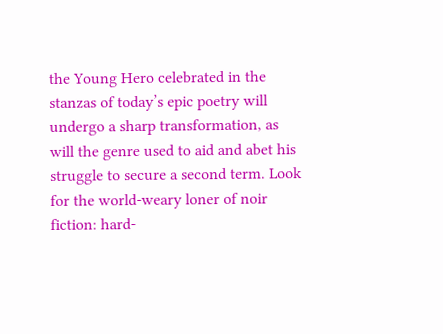the Young Hero celebrated in the stanzas of today’s epic poetry will undergo a sharp transformation, as will the genre used to aid and abet his struggle to secure a second term. Look for the world-weary loner of noir fiction: hard-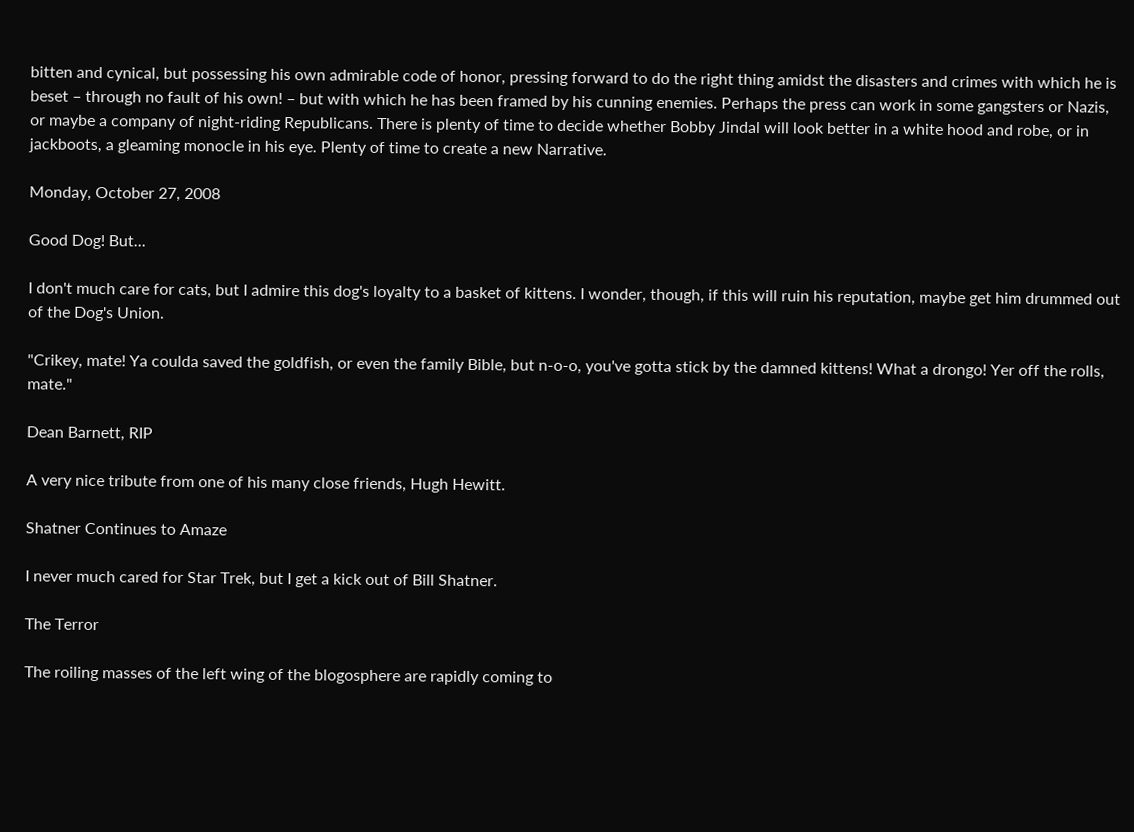bitten and cynical, but possessing his own admirable code of honor, pressing forward to do the right thing amidst the disasters and crimes with which he is beset – through no fault of his own! – but with which he has been framed by his cunning enemies. Perhaps the press can work in some gangsters or Nazis, or maybe a company of night-riding Republicans. There is plenty of time to decide whether Bobby Jindal will look better in a white hood and robe, or in jackboots, a gleaming monocle in his eye. Plenty of time to create a new Narrative.

Monday, October 27, 2008

Good Dog! But...

I don't much care for cats, but I admire this dog's loyalty to a basket of kittens. I wonder, though, if this will ruin his reputation, maybe get him drummed out of the Dog's Union.

"Crikey, mate! Ya coulda saved the goldfish, or even the family Bible, but n-o-o, you've gotta stick by the damned kittens! What a drongo! Yer off the rolls, mate."

Dean Barnett, RIP

A very nice tribute from one of his many close friends, Hugh Hewitt.

Shatner Continues to Amaze

I never much cared for Star Trek, but I get a kick out of Bill Shatner.

The Terror

The roiling masses of the left wing of the blogosphere are rapidly coming to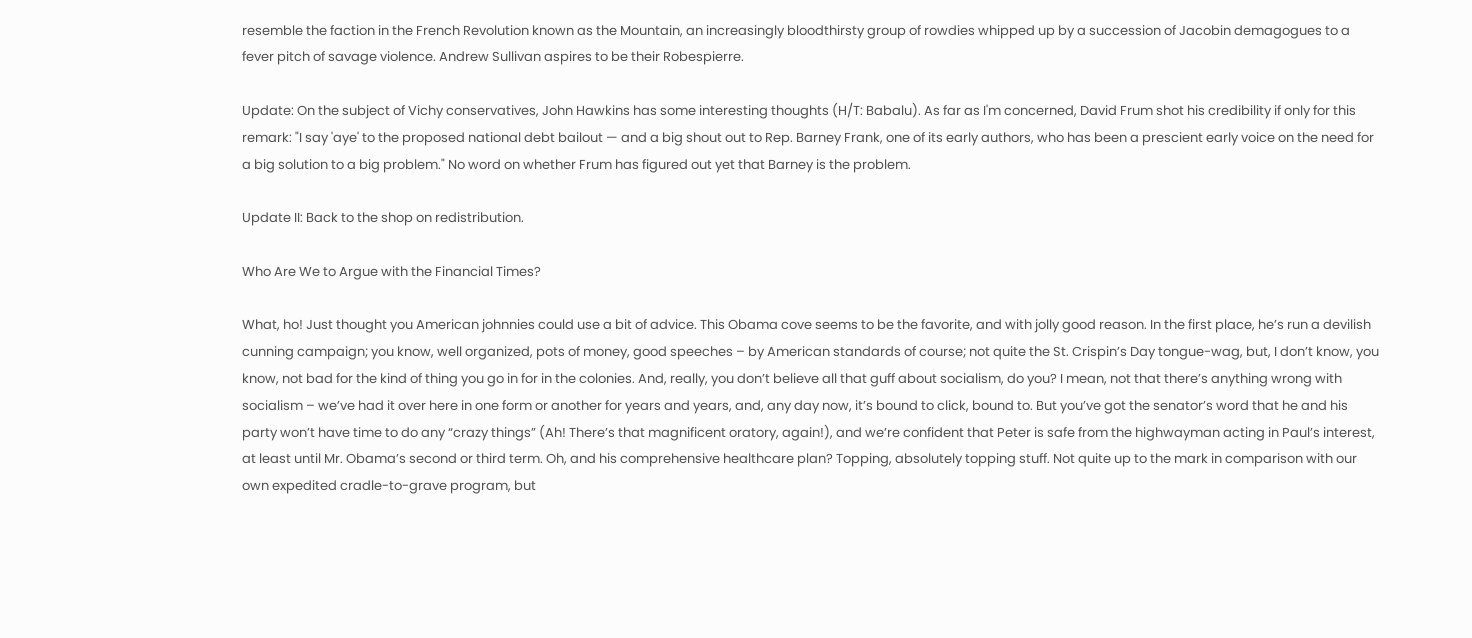resemble the faction in the French Revolution known as the Mountain, an increasingly bloodthirsty group of rowdies whipped up by a succession of Jacobin demagogues to a fever pitch of savage violence. Andrew Sullivan aspires to be their Robespierre.

Update: On the subject of Vichy conservatives, John Hawkins has some interesting thoughts (H/T: Babalu). As far as I'm concerned, David Frum shot his credibility if only for this remark: "I say 'aye' to the proposed national debt bailout — and a big shout out to Rep. Barney Frank, one of its early authors, who has been a prescient early voice on the need for a big solution to a big problem." No word on whether Frum has figured out yet that Barney is the problem.

Update II: Back to the shop on redistribution.

Who Are We to Argue with the Financial Times?

What, ho! Just thought you American johnnies could use a bit of advice. This Obama cove seems to be the favorite, and with jolly good reason. In the first place, he’s run a devilish cunning campaign; you know, well organized, pots of money, good speeches – by American standards of course; not quite the St. Crispin’s Day tongue-wag, but, I don’t know, you know, not bad for the kind of thing you go in for in the colonies. And, really, you don’t believe all that guff about socialism, do you? I mean, not that there’s anything wrong with socialism – we’ve had it over here in one form or another for years and years, and, any day now, it’s bound to click, bound to. But you’ve got the senator’s word that he and his party won’t have time to do any “crazy things” (Ah! There’s that magnificent oratory, again!), and we’re confident that Peter is safe from the highwayman acting in Paul’s interest, at least until Mr. Obama’s second or third term. Oh, and his comprehensive healthcare plan? Topping, absolutely topping stuff. Not quite up to the mark in comparison with our own expedited cradle-to-grave program, but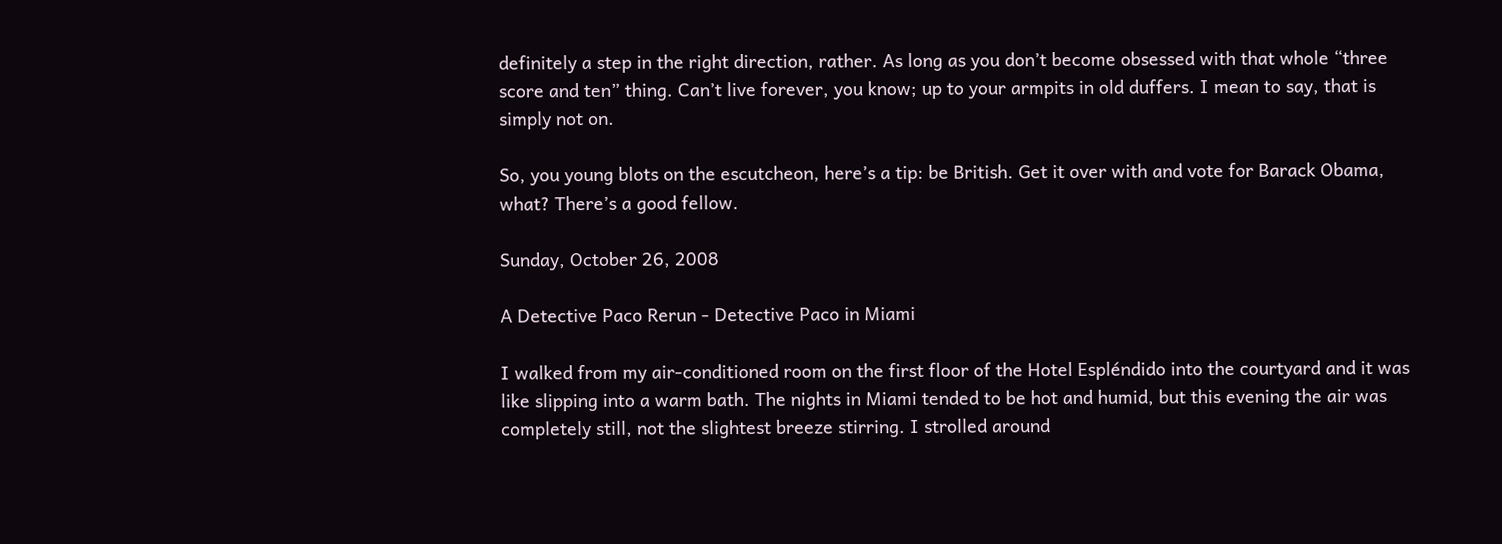definitely a step in the right direction, rather. As long as you don’t become obsessed with that whole “three score and ten” thing. Can’t live forever, you know; up to your armpits in old duffers. I mean to say, that is simply not on.

So, you young blots on the escutcheon, here’s a tip: be British. Get it over with and vote for Barack Obama, what? There’s a good fellow.

Sunday, October 26, 2008

A Detective Paco Rerun - Detective Paco in Miami

I walked from my air-conditioned room on the first floor of the Hotel Espléndido into the courtyard and it was like slipping into a warm bath. The nights in Miami tended to be hot and humid, but this evening the air was completely still, not the slightest breeze stirring. I strolled around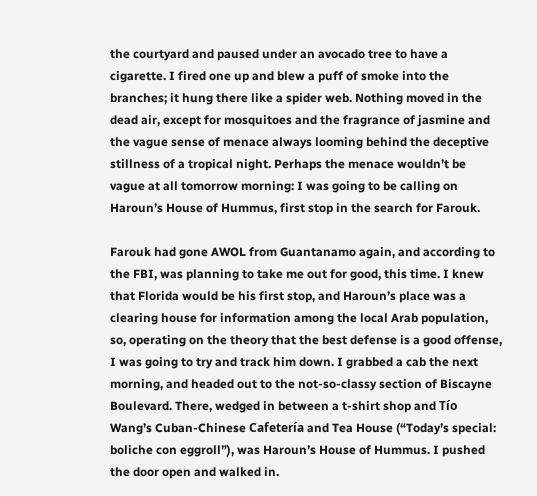the courtyard and paused under an avocado tree to have a cigarette. I fired one up and blew a puff of smoke into the branches; it hung there like a spider web. Nothing moved in the dead air, except for mosquitoes and the fragrance of jasmine and the vague sense of menace always looming behind the deceptive stillness of a tropical night. Perhaps the menace wouldn’t be vague at all tomorrow morning: I was going to be calling on Haroun’s House of Hummus, first stop in the search for Farouk.

Farouk had gone AWOL from Guantanamo again, and according to the FBI, was planning to take me out for good, this time. I knew that Florida would be his first stop, and Haroun’s place was a clearing house for information among the local Arab population, so, operating on the theory that the best defense is a good offense, I was going to try and track him down. I grabbed a cab the next morning, and headed out to the not-so-classy section of Biscayne Boulevard. There, wedged in between a t-shirt shop and Tío Wang’s Cuban-Chinese Cafetería and Tea House (“Today’s special: boliche con eggroll”), was Haroun’s House of Hummus. I pushed the door open and walked in.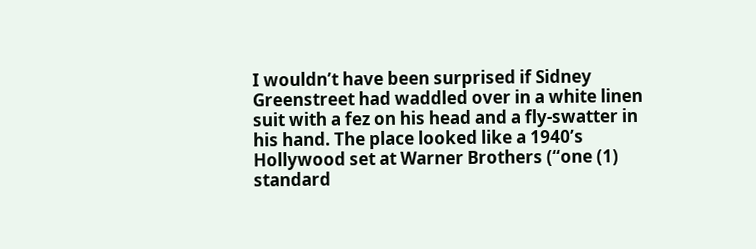I wouldn’t have been surprised if Sidney Greenstreet had waddled over in a white linen suit with a fez on his head and a fly-swatter in his hand. The place looked like a 1940’s Hollywood set at Warner Brothers (“one (1) standard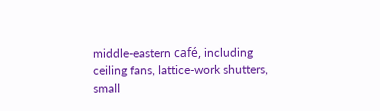middle-eastern café, including ceiling fans, lattice-work shutters, small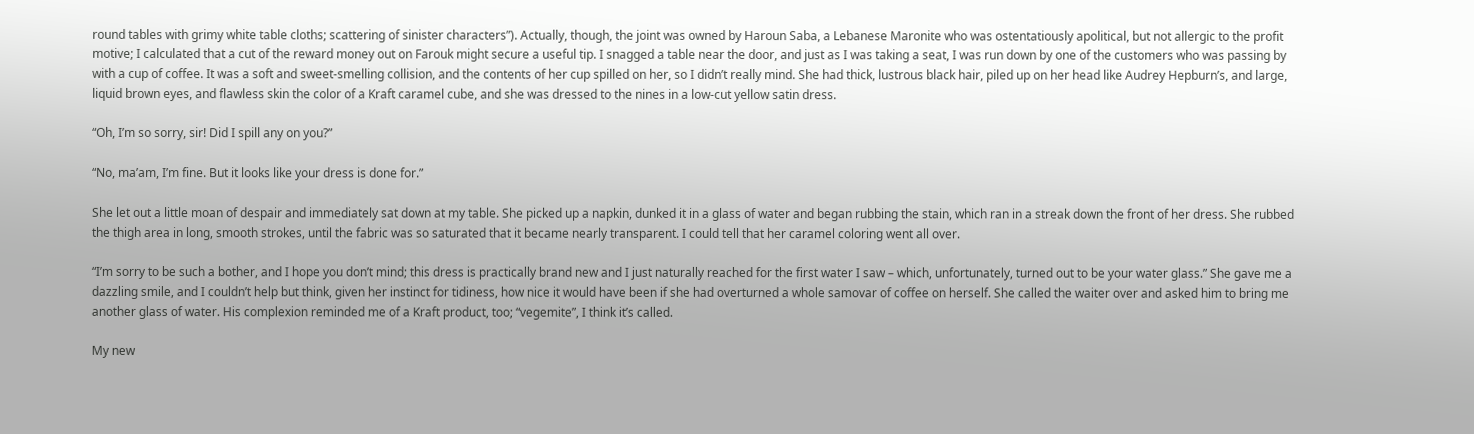round tables with grimy white table cloths; scattering of sinister characters”). Actually, though, the joint was owned by Haroun Saba, a Lebanese Maronite who was ostentatiously apolitical, but not allergic to the profit motive; I calculated that a cut of the reward money out on Farouk might secure a useful tip. I snagged a table near the door, and just as I was taking a seat, I was run down by one of the customers who was passing by with a cup of coffee. It was a soft and sweet-smelling collision, and the contents of her cup spilled on her, so I didn’t really mind. She had thick, lustrous black hair, piled up on her head like Audrey Hepburn’s, and large, liquid brown eyes, and flawless skin the color of a Kraft caramel cube, and she was dressed to the nines in a low-cut yellow satin dress.

“Oh, I’m so sorry, sir! Did I spill any on you?”

“No, ma’am, I’m fine. But it looks like your dress is done for.”

She let out a little moan of despair and immediately sat down at my table. She picked up a napkin, dunked it in a glass of water and began rubbing the stain, which ran in a streak down the front of her dress. She rubbed the thigh area in long, smooth strokes, until the fabric was so saturated that it became nearly transparent. I could tell that her caramel coloring went all over.

“I’m sorry to be such a bother, and I hope you don’t mind; this dress is practically brand new and I just naturally reached for the first water I saw – which, unfortunately, turned out to be your water glass.” She gave me a dazzling smile, and I couldn’t help but think, given her instinct for tidiness, how nice it would have been if she had overturned a whole samovar of coffee on herself. She called the waiter over and asked him to bring me another glass of water. His complexion reminded me of a Kraft product, too; “vegemite”, I think it’s called.

My new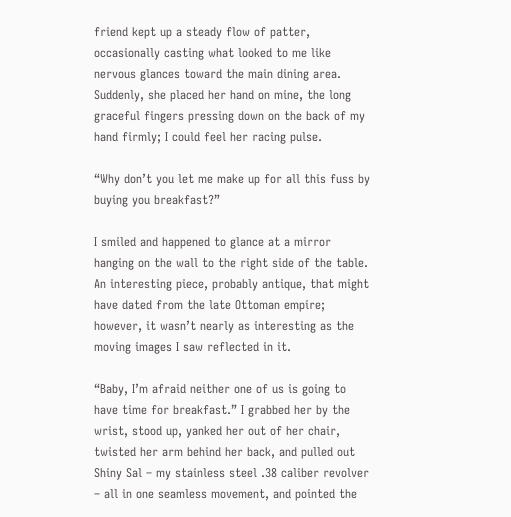friend kept up a steady flow of patter, occasionally casting what looked to me like nervous glances toward the main dining area. Suddenly, she placed her hand on mine, the long graceful fingers pressing down on the back of my hand firmly; I could feel her racing pulse.

“Why don’t you let me make up for all this fuss by buying you breakfast?”

I smiled and happened to glance at a mirror hanging on the wall to the right side of the table. An interesting piece, probably antique, that might have dated from the late Ottoman empire; however, it wasn’t nearly as interesting as the moving images I saw reflected in it.

“Baby, I’m afraid neither one of us is going to have time for breakfast.” I grabbed her by the wrist, stood up, yanked her out of her chair, twisted her arm behind her back, and pulled out Shiny Sal – my stainless steel .38 caliber revolver – all in one seamless movement, and pointed the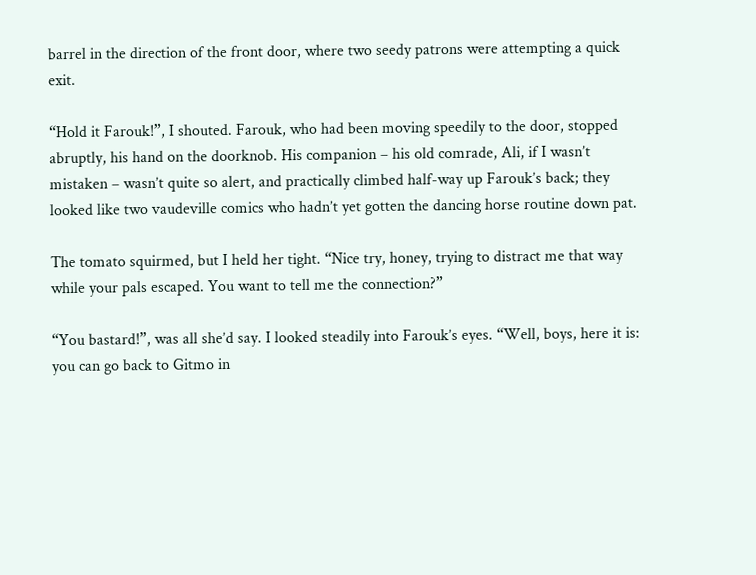barrel in the direction of the front door, where two seedy patrons were attempting a quick exit.

“Hold it Farouk!”, I shouted. Farouk, who had been moving speedily to the door, stopped abruptly, his hand on the doorknob. His companion – his old comrade, Ali, if I wasn’t mistaken – wasn’t quite so alert, and practically climbed half-way up Farouk’s back; they looked like two vaudeville comics who hadn’t yet gotten the dancing horse routine down pat.

The tomato squirmed, but I held her tight. “Nice try, honey, trying to distract me that way while your pals escaped. You want to tell me the connection?”

“You bastard!”, was all she’d say. I looked steadily into Farouk’s eyes. “Well, boys, here it is: you can go back to Gitmo in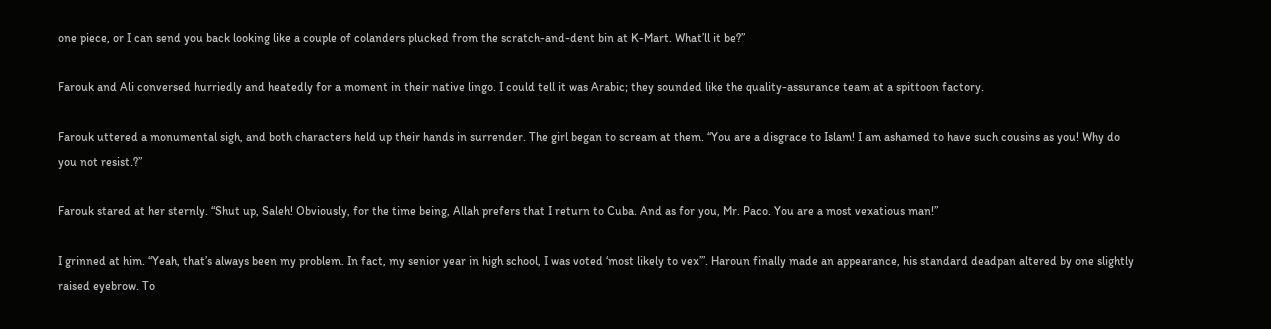one piece, or I can send you back looking like a couple of colanders plucked from the scratch-and-dent bin at K-Mart. What’ll it be?”

Farouk and Ali conversed hurriedly and heatedly for a moment in their native lingo. I could tell it was Arabic; they sounded like the quality-assurance team at a spittoon factory.

Farouk uttered a monumental sigh, and both characters held up their hands in surrender. The girl began to scream at them. “You are a disgrace to Islam! I am ashamed to have such cousins as you! Why do you not resist.?”

Farouk stared at her sternly. “Shut up, Saleh! Obviously, for the time being, Allah prefers that I return to Cuba. And as for you, Mr. Paco. You are a most vexatious man!”

I grinned at him. “Yeah, that’s always been my problem. In fact, my senior year in high school, I was voted ‘most likely to vex’”. Haroun finally made an appearance, his standard deadpan altered by one slightly raised eyebrow. To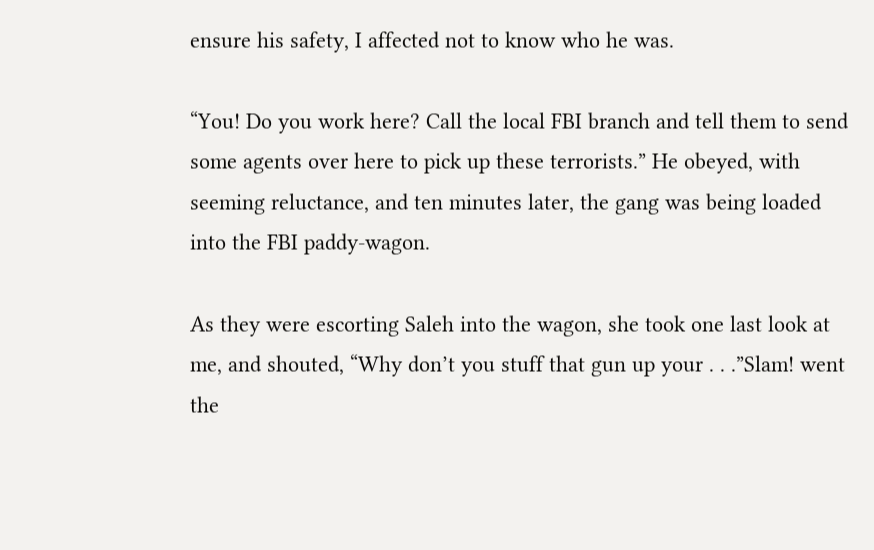ensure his safety, I affected not to know who he was.

“You! Do you work here? Call the local FBI branch and tell them to send some agents over here to pick up these terrorists.” He obeyed, with seeming reluctance, and ten minutes later, the gang was being loaded into the FBI paddy-wagon.

As they were escorting Saleh into the wagon, she took one last look at me, and shouted, “Why don’t you stuff that gun up your . . .”Slam! went the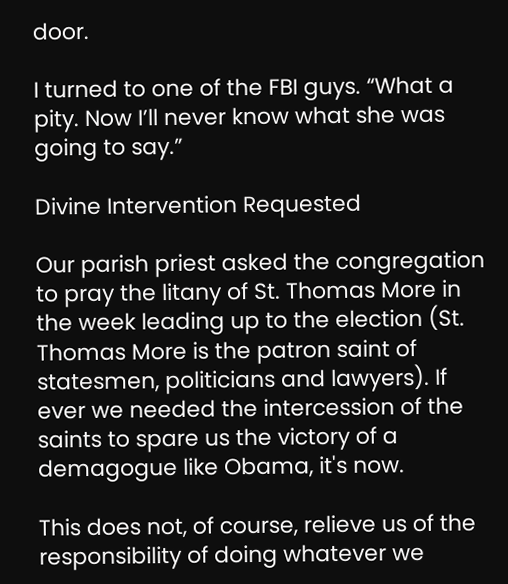door.

I turned to one of the FBI guys. “What a pity. Now I’ll never know what she was going to say.”

Divine Intervention Requested

Our parish priest asked the congregation to pray the litany of St. Thomas More in the week leading up to the election (St. Thomas More is the patron saint of statesmen, politicians and lawyers). If ever we needed the intercession of the saints to spare us the victory of a demagogue like Obama, it's now.

This does not, of course, relieve us of the responsibility of doing whatever we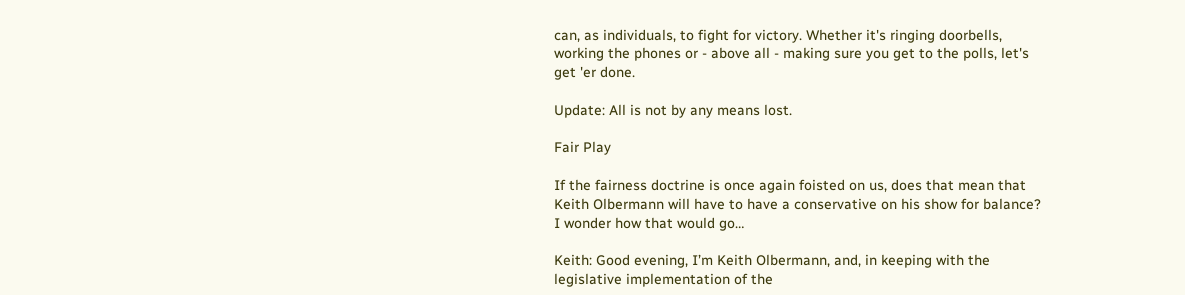can, as individuals, to fight for victory. Whether it's ringing doorbells, working the phones or - above all - making sure you get to the polls, let's get 'er done.

Update: All is not by any means lost.

Fair Play

If the fairness doctrine is once again foisted on us, does that mean that Keith Olbermann will have to have a conservative on his show for balance? I wonder how that would go…

Keith: Good evening, I’m Keith Olbermann, and, in keeping with the legislative implementation of the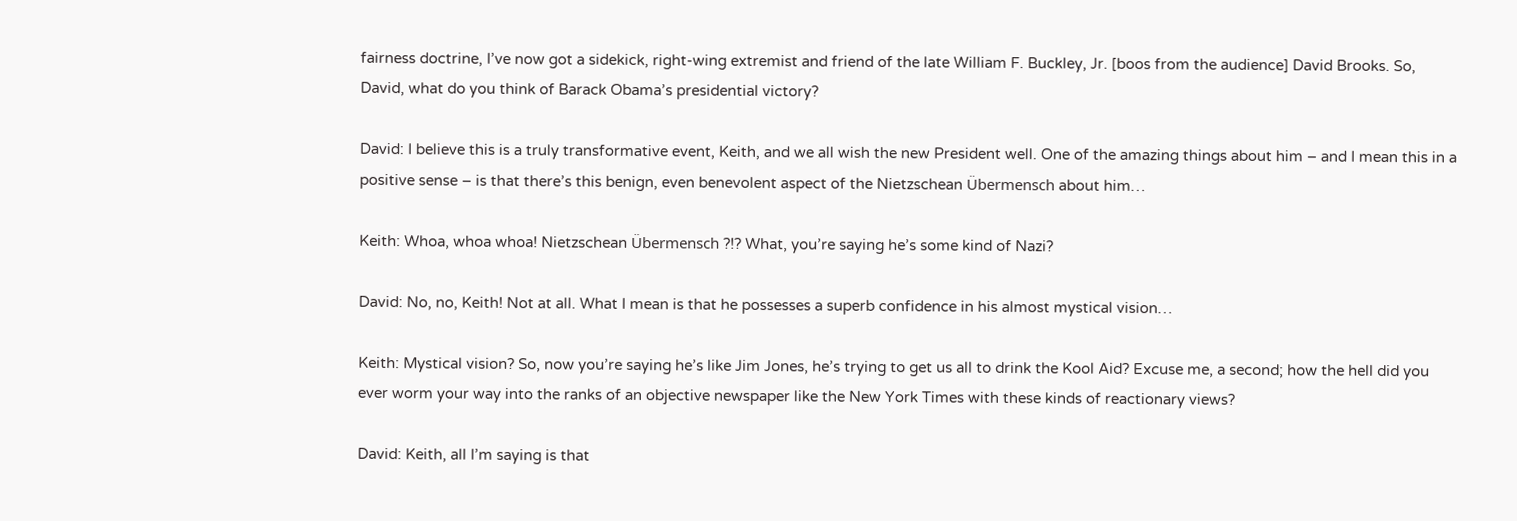fairness doctrine, I’ve now got a sidekick, right-wing extremist and friend of the late William F. Buckley, Jr. [boos from the audience] David Brooks. So, David, what do you think of Barack Obama’s presidential victory?

David: I believe this is a truly transformative event, Keith, and we all wish the new President well. One of the amazing things about him – and I mean this in a positive sense – is that there’s this benign, even benevolent aspect of the Nietzschean Übermensch about him…

Keith: Whoa, whoa whoa! Nietzschean Übermensch ?!? What, you’re saying he’s some kind of Nazi?

David: No, no, Keith! Not at all. What I mean is that he possesses a superb confidence in his almost mystical vision…

Keith: Mystical vision? So, now you’re saying he’s like Jim Jones, he’s trying to get us all to drink the Kool Aid? Excuse me, a second; how the hell did you ever worm your way into the ranks of an objective newspaper like the New York Times with these kinds of reactionary views?

David: Keith, all I’m saying is that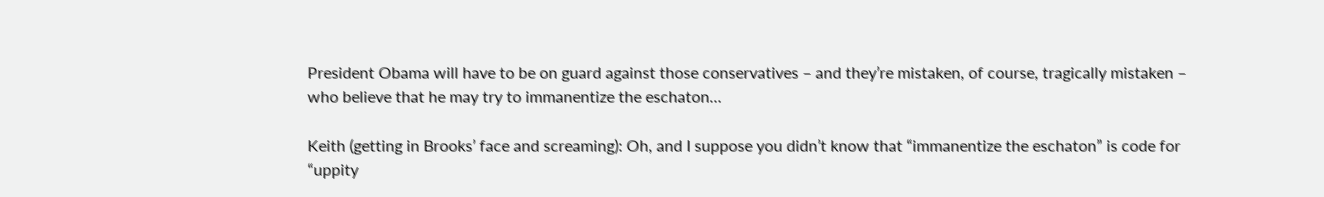President Obama will have to be on guard against those conservatives – and they’re mistaken, of course, tragically mistaken – who believe that he may try to immanentize the eschaton…

Keith (getting in Brooks’ face and screaming): Oh, and I suppose you didn’t know that “immanentize the eschaton” is code for “uppity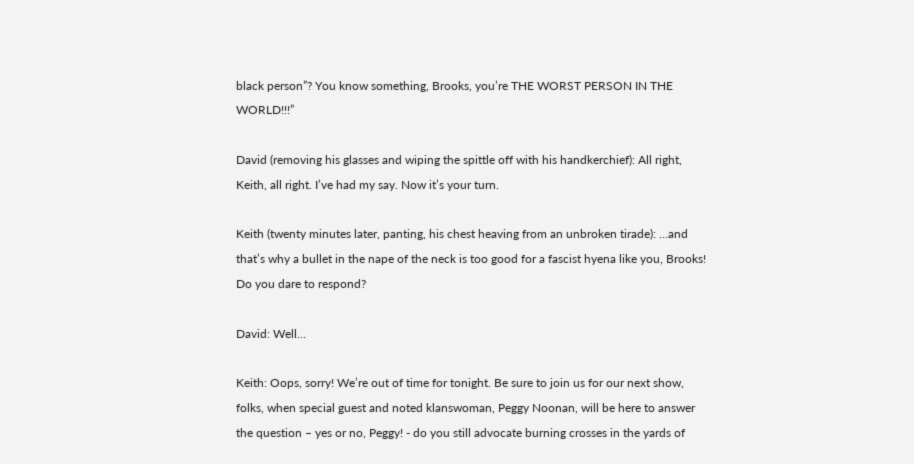black person”? You know something, Brooks, you’re THE WORST PERSON IN THE WORLD!!!”

David (removing his glasses and wiping the spittle off with his handkerchief): All right, Keith, all right. I’ve had my say. Now it’s your turn.

Keith (twenty minutes later, panting, his chest heaving from an unbroken tirade): …and that’s why a bullet in the nape of the neck is too good for a fascist hyena like you, Brooks! Do you dare to respond?

David: Well…

Keith: Oops, sorry! We’re out of time for tonight. Be sure to join us for our next show, folks, when special guest and noted klanswoman, Peggy Noonan, will be here to answer the question – yes or no, Peggy! - do you still advocate burning crosses in the yards of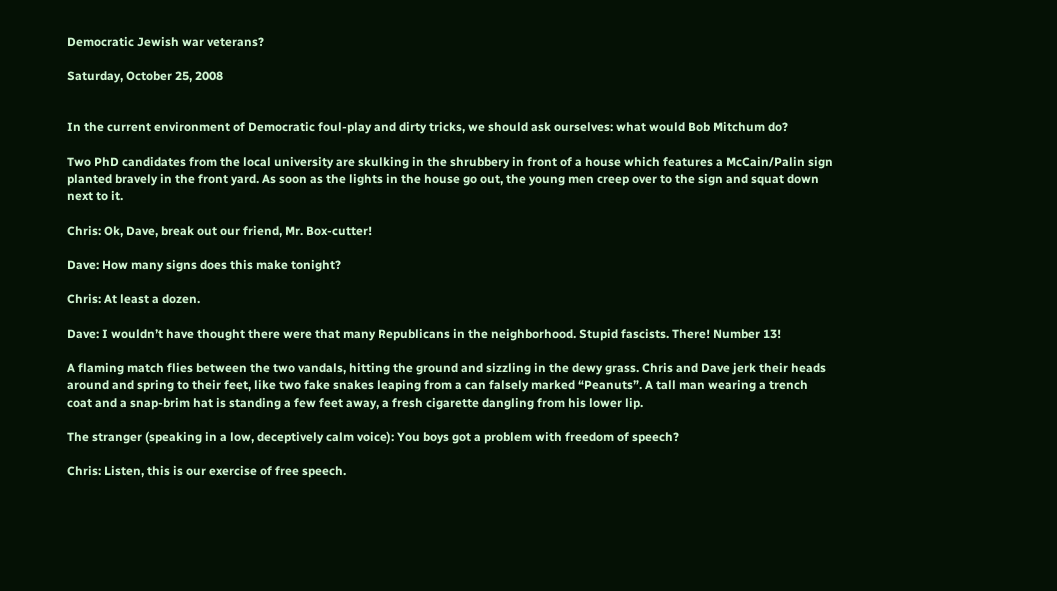Democratic Jewish war veterans?

Saturday, October 25, 2008


In the current environment of Democratic foul-play and dirty tricks, we should ask ourselves: what would Bob Mitchum do?

Two PhD candidates from the local university are skulking in the shrubbery in front of a house which features a McCain/Palin sign planted bravely in the front yard. As soon as the lights in the house go out, the young men creep over to the sign and squat down next to it.

Chris: Ok, Dave, break out our friend, Mr. Box-cutter!

Dave: How many signs does this make tonight?

Chris: At least a dozen.

Dave: I wouldn’t have thought there were that many Republicans in the neighborhood. Stupid fascists. There! Number 13!

A flaming match flies between the two vandals, hitting the ground and sizzling in the dewy grass. Chris and Dave jerk their heads around and spring to their feet, like two fake snakes leaping from a can falsely marked “Peanuts”. A tall man wearing a trench coat and a snap-brim hat is standing a few feet away, a fresh cigarette dangling from his lower lip.

The stranger (speaking in a low, deceptively calm voice): You boys got a problem with freedom of speech?

Chris: Listen, this is our exercise of free speech.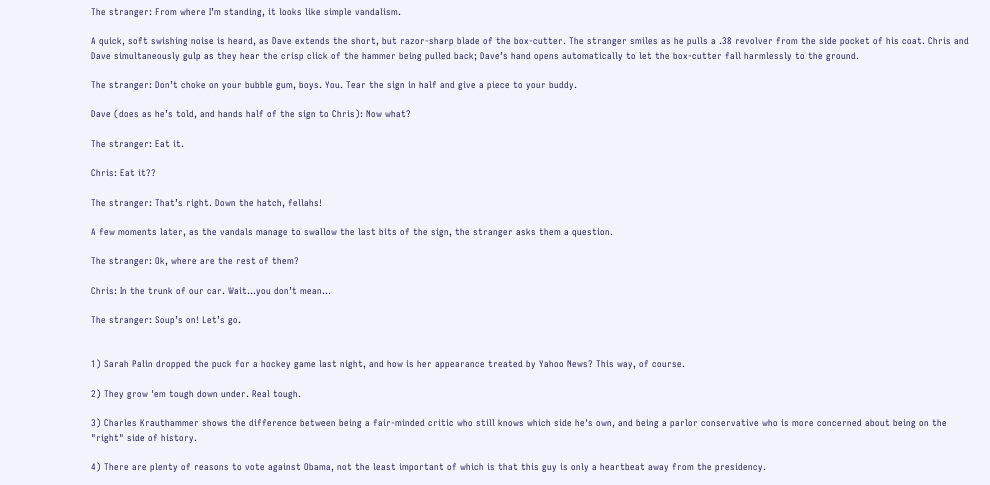The stranger: From where I’m standing, it looks like simple vandalism.

A quick, soft swishing noise is heard, as Dave extends the short, but razor-sharp blade of the box-cutter. The stranger smiles as he pulls a .38 revolver from the side pocket of his coat. Chris and Dave simultaneously gulp as they hear the crisp click of the hammer being pulled back; Dave’s hand opens automatically to let the box-cutter fall harmlessly to the ground.

The stranger: Don’t choke on your bubble gum, boys. You. Tear the sign in half and give a piece to your buddy.

Dave (does as he’s told, and hands half of the sign to Chris): Now what?

The stranger: Eat it.

Chris: Eat it??

The stranger: That’s right. Down the hatch, fellahs!

A few moments later, as the vandals manage to swallow the last bits of the sign, the stranger asks them a question.

The stranger: Ok, where are the rest of them?

Chris: In the trunk of our car. Wait…you don’t mean…

The stranger: Soup’s on! Let’s go.


1) Sarah Palin dropped the puck for a hockey game last night, and how is her appearance treated by Yahoo News? This way, of course.

2) They grow 'em tough down under. Real tough.

3) Charles Krauthammer shows the difference between being a fair-minded critic who still knows which side he's own, and being a parlor conservative who is more concerned about being on the "right" side of history.

4) There are plenty of reasons to vote against Obama, not the least important of which is that this guy is only a heartbeat away from the presidency.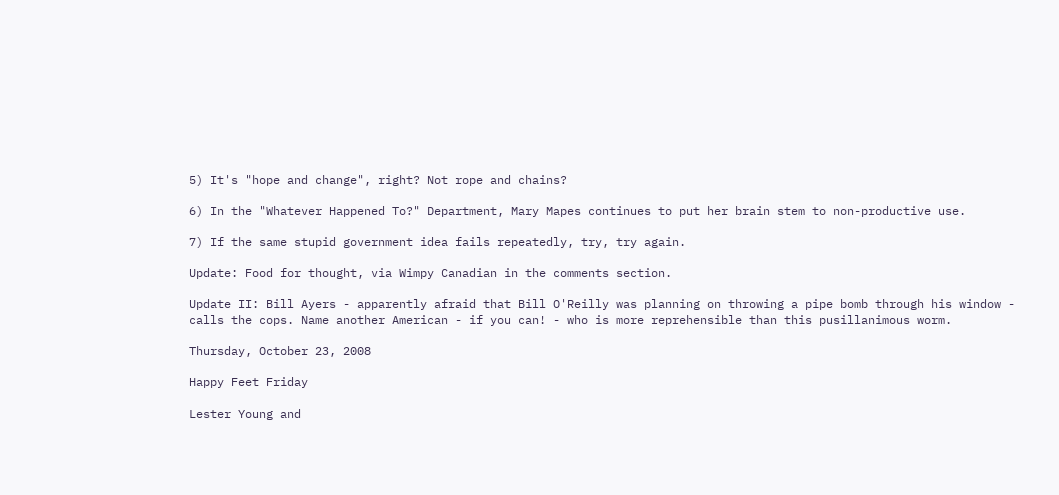5) It's "hope and change", right? Not rope and chains?

6) In the "Whatever Happened To?" Department, Mary Mapes continues to put her brain stem to non-productive use.

7) If the same stupid government idea fails repeatedly, try, try again.

Update: Food for thought, via Wimpy Canadian in the comments section.

Update II: Bill Ayers - apparently afraid that Bill O'Reilly was planning on throwing a pipe bomb through his window - calls the cops. Name another American - if you can! - who is more reprehensible than this pusillanimous worm.

Thursday, October 23, 2008

Happy Feet Friday

Lester Young and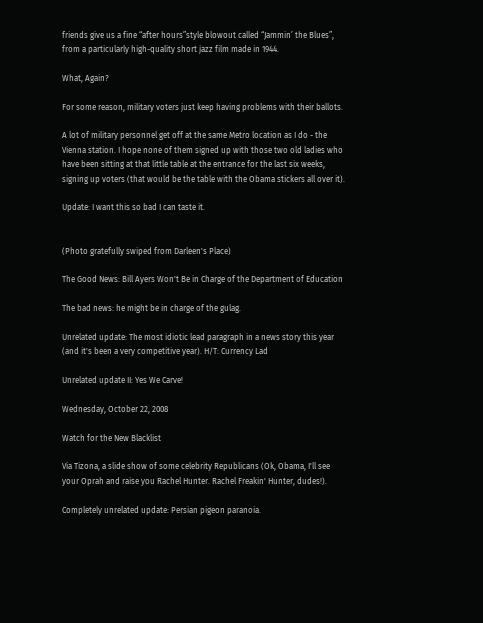friends give us a fine “after hours”style blowout called “Jammin’ the Blues”, from a particularly high-quality short jazz film made in 1944.

What, Again?

For some reason, military voters just keep having problems with their ballots.

A lot of military personnel get off at the same Metro location as I do - the Vienna station. I hope none of them signed up with those two old ladies who have been sitting at that little table at the entrance for the last six weeks, signing up voters (that would be the table with the Obama stickers all over it).

Update: I want this so bad I can taste it.


(Photo gratefully swiped from Darleen's Place)

The Good News: Bill Ayers Won't Be in Charge of the Department of Education

The bad news: he might be in charge of the gulag.

Unrelated update: The most idiotic lead paragraph in a news story this year (and it's been a very competitive year). H/T: Currency Lad

Unrelated update II: Yes We Carve!

Wednesday, October 22, 2008

Watch for the New Blacklist

Via Tizona, a slide show of some celebrity Republicans (Ok, Obama, I'll see your Oprah and raise you Rachel Hunter. Rachel Freakin' Hunter, dudes!).

Completely unrelated update: Persian pigeon paranoia.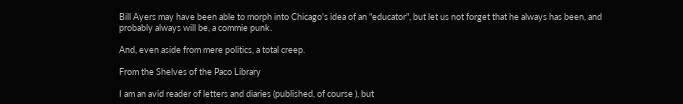Bill Ayers may have been able to morph into Chicago's idea of an "educator", but let us not forget that he always has been, and probably always will be, a commie punk.

And, even aside from mere politics, a total creep.

From the Shelves of the Paco Library

I am an avid reader of letters and diaries (published, of course ), but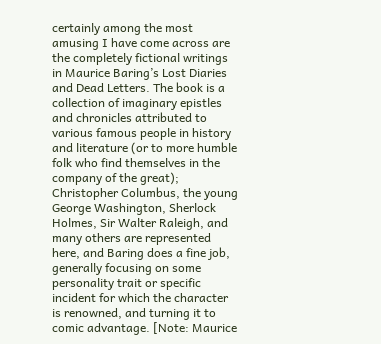certainly among the most amusing I have come across are the completely fictional writings in Maurice Baring’s Lost Diaries and Dead Letters. The book is a collection of imaginary epistles and chronicles attributed to various famous people in history and literature (or to more humble folk who find themselves in the company of the great); Christopher Columbus, the young George Washington, Sherlock Holmes, Sir Walter Raleigh, and many others are represented here, and Baring does a fine job, generally focusing on some personality trait or specific incident for which the character is renowned, and turning it to comic advantage. [Note: Maurice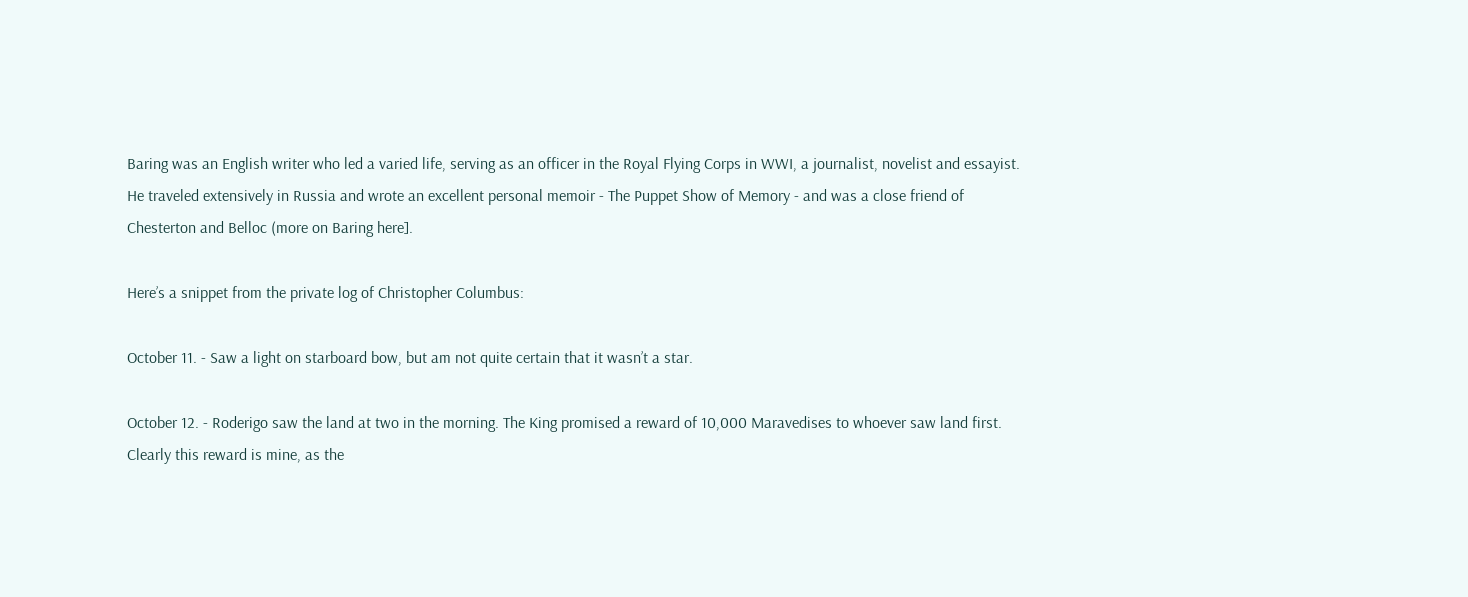Baring was an English writer who led a varied life, serving as an officer in the Royal Flying Corps in WWI, a journalist, novelist and essayist. He traveled extensively in Russia and wrote an excellent personal memoir - The Puppet Show of Memory - and was a close friend of Chesterton and Belloc (more on Baring here].

Here’s a snippet from the private log of Christopher Columbus:

October 11. - Saw a light on starboard bow, but am not quite certain that it wasn’t a star.

October 12. - Roderigo saw the land at two in the morning. The King promised a reward of 10,000 Maravedises to whoever saw land first. Clearly this reward is mine, as the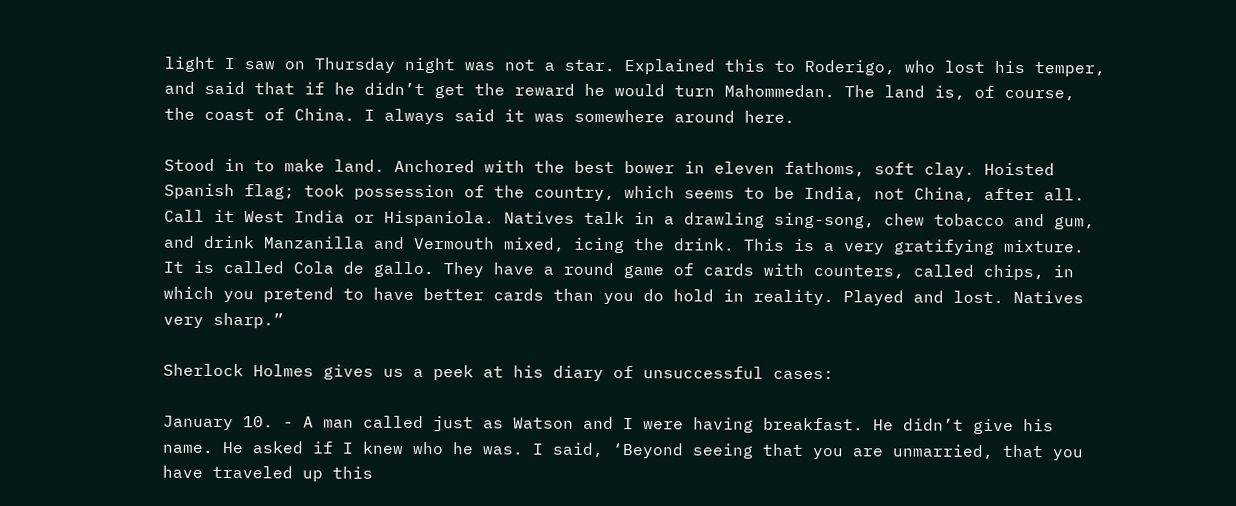light I saw on Thursday night was not a star. Explained this to Roderigo, who lost his temper, and said that if he didn’t get the reward he would turn Mahommedan. The land is, of course, the coast of China. I always said it was somewhere around here.

Stood in to make land. Anchored with the best bower in eleven fathoms, soft clay. Hoisted Spanish flag; took possession of the country, which seems to be India, not China, after all. Call it West India or Hispaniola. Natives talk in a drawling sing-song, chew tobacco and gum, and drink Manzanilla and Vermouth mixed, icing the drink. This is a very gratifying mixture. It is called Cola de gallo. They have a round game of cards with counters, called chips, in which you pretend to have better cards than you do hold in reality. Played and lost. Natives very sharp.”

Sherlock Holmes gives us a peek at his diary of unsuccessful cases:

January 10. - A man called just as Watson and I were having breakfast. He didn’t give his name. He asked if I knew who he was. I said, ‘Beyond seeing that you are unmarried, that you have traveled up this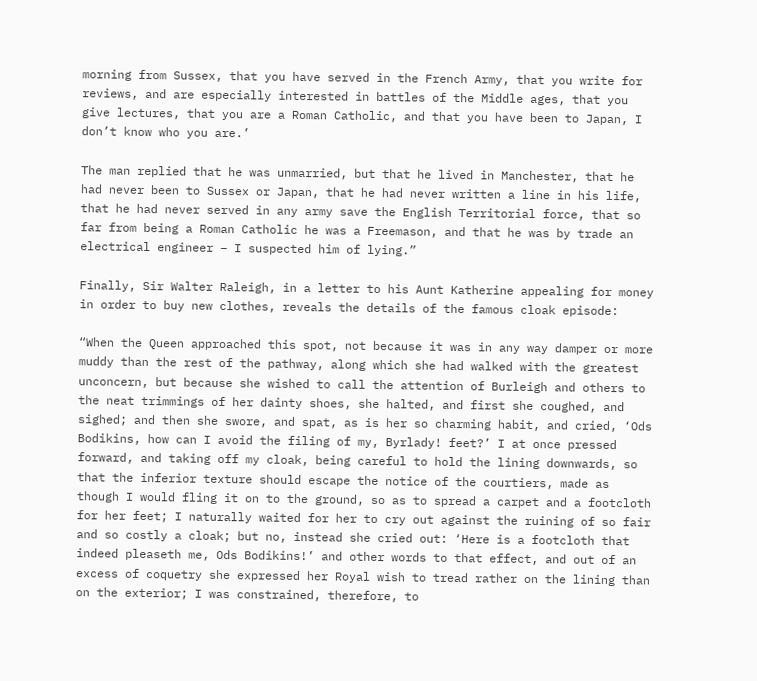morning from Sussex, that you have served in the French Army, that you write for reviews, and are especially interested in battles of the Middle ages, that you give lectures, that you are a Roman Catholic, and that you have been to Japan, I don’t know who you are.’

The man replied that he was unmarried, but that he lived in Manchester, that he had never been to Sussex or Japan, that he had never written a line in his life, that he had never served in any army save the English Territorial force, that so far from being a Roman Catholic he was a Freemason, and that he was by trade an electrical engineer – I suspected him of lying.”

Finally, Sir Walter Raleigh, in a letter to his Aunt Katherine appealing for money in order to buy new clothes, reveals the details of the famous cloak episode:

“When the Queen approached this spot, not because it was in any way damper or more muddy than the rest of the pathway, along which she had walked with the greatest unconcern, but because she wished to call the attention of Burleigh and others to the neat trimmings of her dainty shoes, she halted, and first she coughed, and sighed; and then she swore, and spat, as is her so charming habit, and cried, ‘Ods Bodikins, how can I avoid the filing of my, Byrlady! feet?’ I at once pressed forward, and taking off my cloak, being careful to hold the lining downwards, so that the inferior texture should escape the notice of the courtiers, made as though I would fling it on to the ground, so as to spread a carpet and a footcloth for her feet; I naturally waited for her to cry out against the ruining of so fair and so costly a cloak; but no, instead she cried out: ‘Here is a footcloth that indeed pleaseth me, Ods Bodikins!’ and other words to that effect, and out of an excess of coquetry she expressed her Royal wish to tread rather on the lining than on the exterior; I was constrained, therefore, to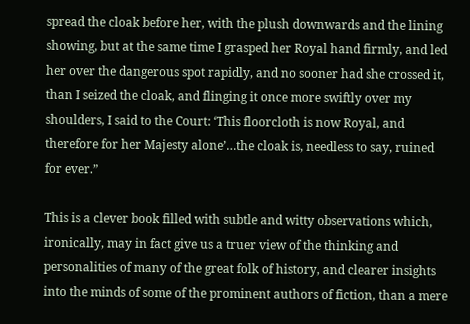spread the cloak before her, with the plush downwards and the lining showing, but at the same time I grasped her Royal hand firmly, and led her over the dangerous spot rapidly, and no sooner had she crossed it, than I seized the cloak, and flinging it once more swiftly over my shoulders, I said to the Court: ‘This floorcloth is now Royal, and therefore for her Majesty alone’…the cloak is, needless to say, ruined for ever.”

This is a clever book filled with subtle and witty observations which, ironically, may in fact give us a truer view of the thinking and personalities of many of the great folk of history, and clearer insights into the minds of some of the prominent authors of fiction, than a mere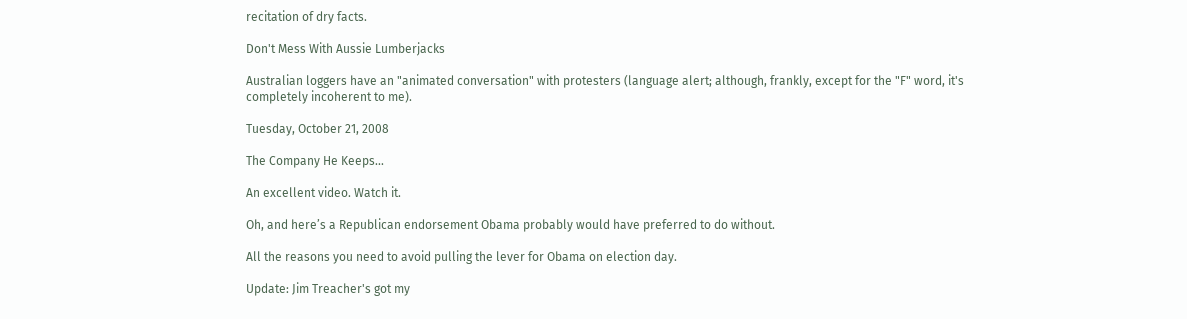recitation of dry facts.

Don't Mess With Aussie Lumberjacks

Australian loggers have an "animated conversation" with protesters (language alert; although, frankly, except for the "F" word, it's completely incoherent to me).

Tuesday, October 21, 2008

The Company He Keeps...

An excellent video. Watch it.

Oh, and here’s a Republican endorsement Obama probably would have preferred to do without.

All the reasons you need to avoid pulling the lever for Obama on election day.

Update: Jim Treacher's got my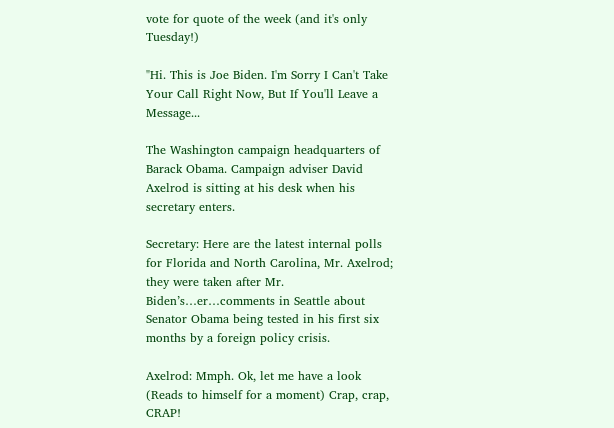vote for quote of the week (and it's only Tuesday!)

"Hi. This is Joe Biden. I'm Sorry I Can't Take Your Call Right Now, But If You'll Leave a Message...

The Washington campaign headquarters of Barack Obama. Campaign adviser David Axelrod is sitting at his desk when his secretary enters.

Secretary: Here are the latest internal polls for Florida and North Carolina, Mr. Axelrod; they were taken after Mr. Biden’s…er…comments in Seattle about Senator Obama being tested in his first six months by a foreign policy crisis.

Axelrod: Mmph. Ok, let me have a look (Reads to himself for a moment) Crap, crap, CRAP!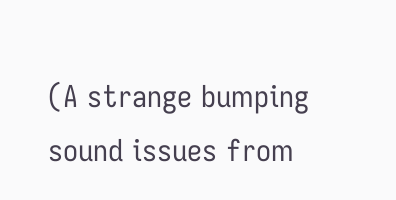(A strange bumping sound issues from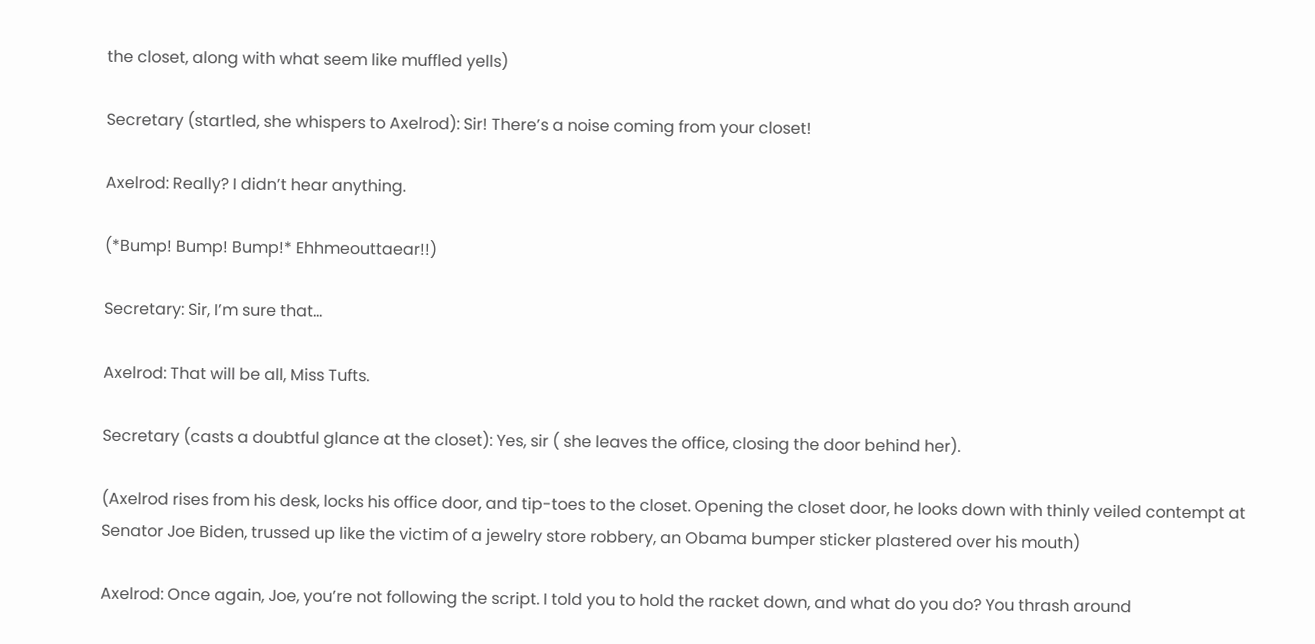the closet, along with what seem like muffled yells)

Secretary (startled, she whispers to Axelrod): Sir! There’s a noise coming from your closet!

Axelrod: Really? I didn’t hear anything.

(*Bump! Bump! Bump!* Ehhmeouttaear!!)

Secretary: Sir, I’m sure that…

Axelrod: That will be all, Miss Tufts.

Secretary (casts a doubtful glance at the closet): Yes, sir ( she leaves the office, closing the door behind her).

(Axelrod rises from his desk, locks his office door, and tip-toes to the closet. Opening the closet door, he looks down with thinly veiled contempt at Senator Joe Biden, trussed up like the victim of a jewelry store robbery, an Obama bumper sticker plastered over his mouth)

Axelrod: Once again, Joe, you’re not following the script. I told you to hold the racket down, and what do you do? You thrash around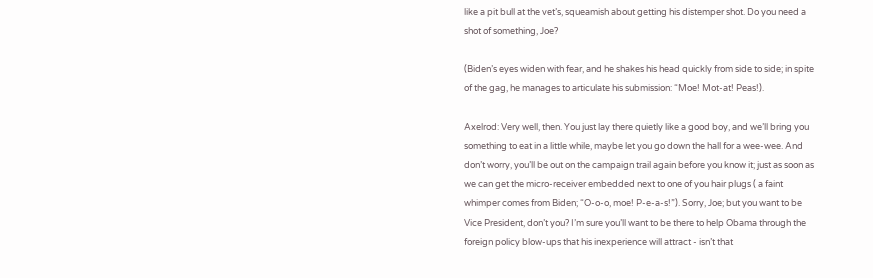like a pit bull at the vet’s, squeamish about getting his distemper shot. Do you need a shot of something, Joe?

(Biden’s eyes widen with fear, and he shakes his head quickly from side to side; in spite of the gag, he manages to articulate his submission: “Moe! Mot-at! Peas!).

Axelrod: Very well, then. You just lay there quietly like a good boy, and we’ll bring you something to eat in a little while, maybe let you go down the hall for a wee-wee. And don’t worry, you’ll be out on the campaign trail again before you know it; just as soon as we can get the micro-receiver embedded next to one of you hair plugs ( a faint whimper comes from Biden; “O-o-o, moe! P-e-a-s!”). Sorry, Joe; but you want to be Vice President, don’t you? I’m sure you’ll want to be there to help Obama through the foreign policy blow-ups that his inexperience will attract - isn’t that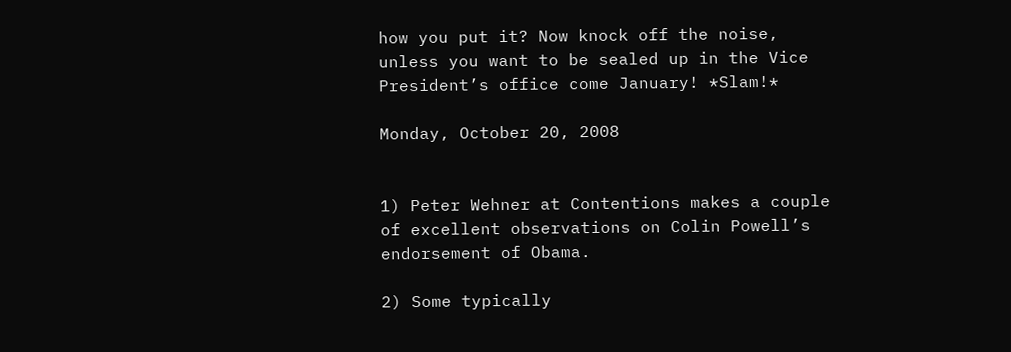how you put it? Now knock off the noise, unless you want to be sealed up in the Vice President’s office come January! *Slam!*

Monday, October 20, 2008


1) Peter Wehner at Contentions makes a couple of excellent observations on Colin Powell’s endorsement of Obama.

2) Some typically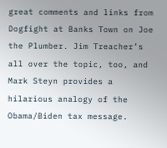great comments and links from Dogfight at Banks Town on Joe the Plumber. Jim Treacher’s all over the topic, too, and Mark Steyn provides a hilarious analogy of the Obama/Biden tax message.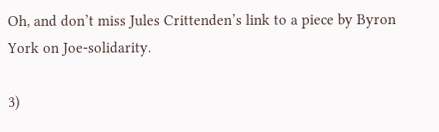Oh, and don’t miss Jules Crittenden’s link to a piece by Byron York on Joe-solidarity.

3)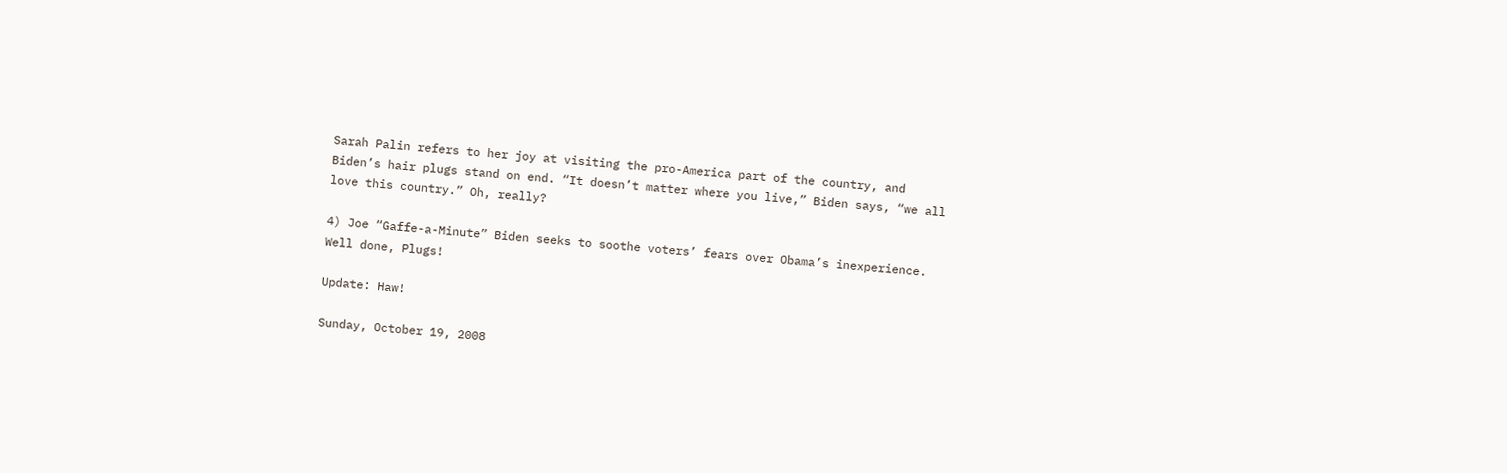Sarah Palin refers to her joy at visiting the pro-America part of the country, and Biden’s hair plugs stand on end. “It doesn’t matter where you live,” Biden says, “we all love this country.” Oh, really?

4) Joe “Gaffe-a-Minute” Biden seeks to soothe voters’ fears over Obama’s inexperience. Well done, Plugs!

Update: Haw!

Sunday, October 19, 2008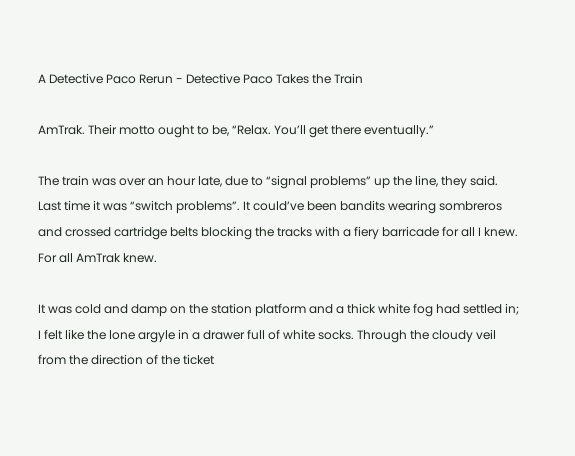A Detective Paco Rerun - Detective Paco Takes the Train

AmTrak. Their motto ought to be, “Relax. You’ll get there eventually.”

The train was over an hour late, due to “signal problems” up the line, they said. Last time it was “switch problems”. It could’ve been bandits wearing sombreros and crossed cartridge belts blocking the tracks with a fiery barricade for all I knew. For all AmTrak knew.

It was cold and damp on the station platform and a thick white fog had settled in; I felt like the lone argyle in a drawer full of white socks. Through the cloudy veil from the direction of the ticket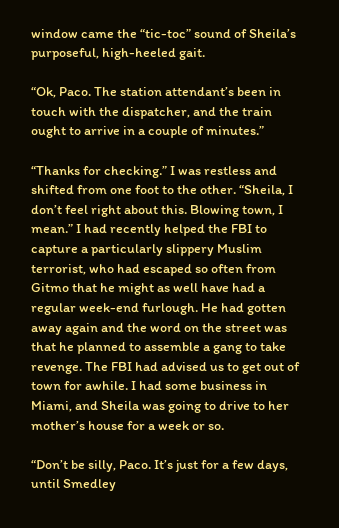window came the “tic-toc” sound of Sheila’s purposeful, high-heeled gait.

“Ok, Paco. The station attendant’s been in touch with the dispatcher, and the train ought to arrive in a couple of minutes.”

“Thanks for checking.” I was restless and shifted from one foot to the other. “Sheila, I don’t feel right about this. Blowing town, I mean.” I had recently helped the FBI to capture a particularly slippery Muslim terrorist, who had escaped so often from Gitmo that he might as well have had a regular week-end furlough. He had gotten away again and the word on the street was that he planned to assemble a gang to take revenge. The FBI had advised us to get out of town for awhile. I had some business in Miami, and Sheila was going to drive to her mother’s house for a week or so.

“Don’t be silly, Paco. It’s just for a few days, until Smedley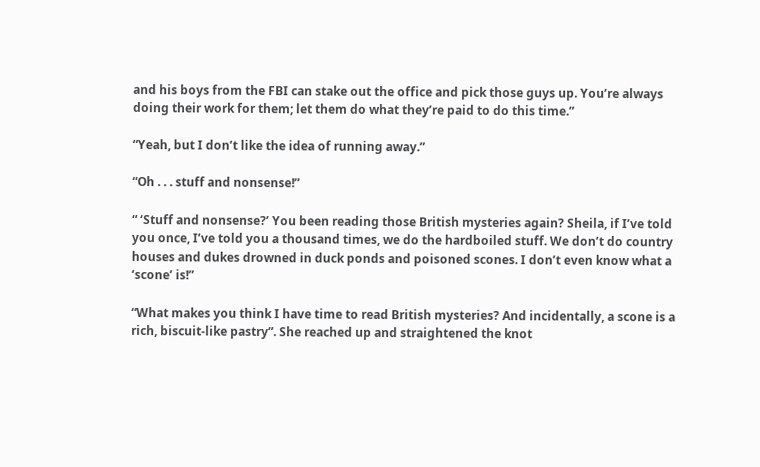and his boys from the FBI can stake out the office and pick those guys up. You’re always doing their work for them; let them do what they’re paid to do this time.”

“Yeah, but I don’t like the idea of running away.”

“Oh . . . stuff and nonsense!”

“ ‘Stuff and nonsense?’ You been reading those British mysteries again? Sheila, if I’ve told you once, I’ve told you a thousand times, we do the hardboiled stuff. We don’t do country houses and dukes drowned in duck ponds and poisoned scones. I don’t even know what a ‘scone’ is!”

“What makes you think I have time to read British mysteries? And incidentally, a scone is a rich, biscuit-like pastry”. She reached up and straightened the knot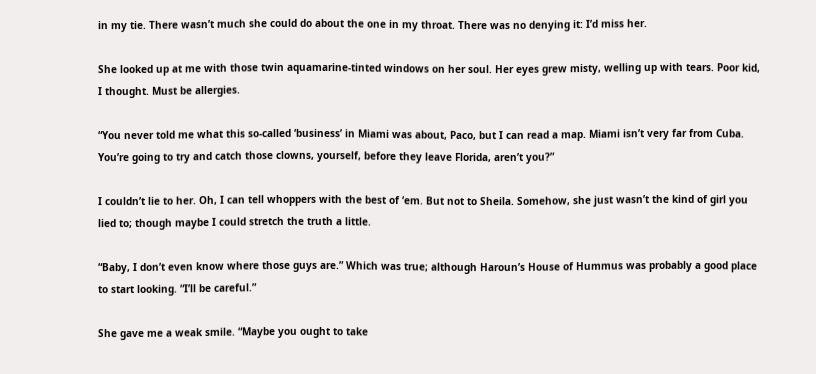in my tie. There wasn’t much she could do about the one in my throat. There was no denying it: I’d miss her.

She looked up at me with those twin aquamarine-tinted windows on her soul. Her eyes grew misty, welling up with tears. Poor kid, I thought. Must be allergies.

“You never told me what this so-called ‘business’ in Miami was about, Paco, but I can read a map. Miami isn’t very far from Cuba. You’re going to try and catch those clowns, yourself, before they leave Florida, aren’t you?”

I couldn’t lie to her. Oh, I can tell whoppers with the best of ‘em. But not to Sheila. Somehow, she just wasn’t the kind of girl you lied to; though maybe I could stretch the truth a little.

“Baby, I don’t even know where those guys are.” Which was true; although Haroun’s House of Hummus was probably a good place to start looking. “I’ll be careful.”

She gave me a weak smile. “Maybe you ought to take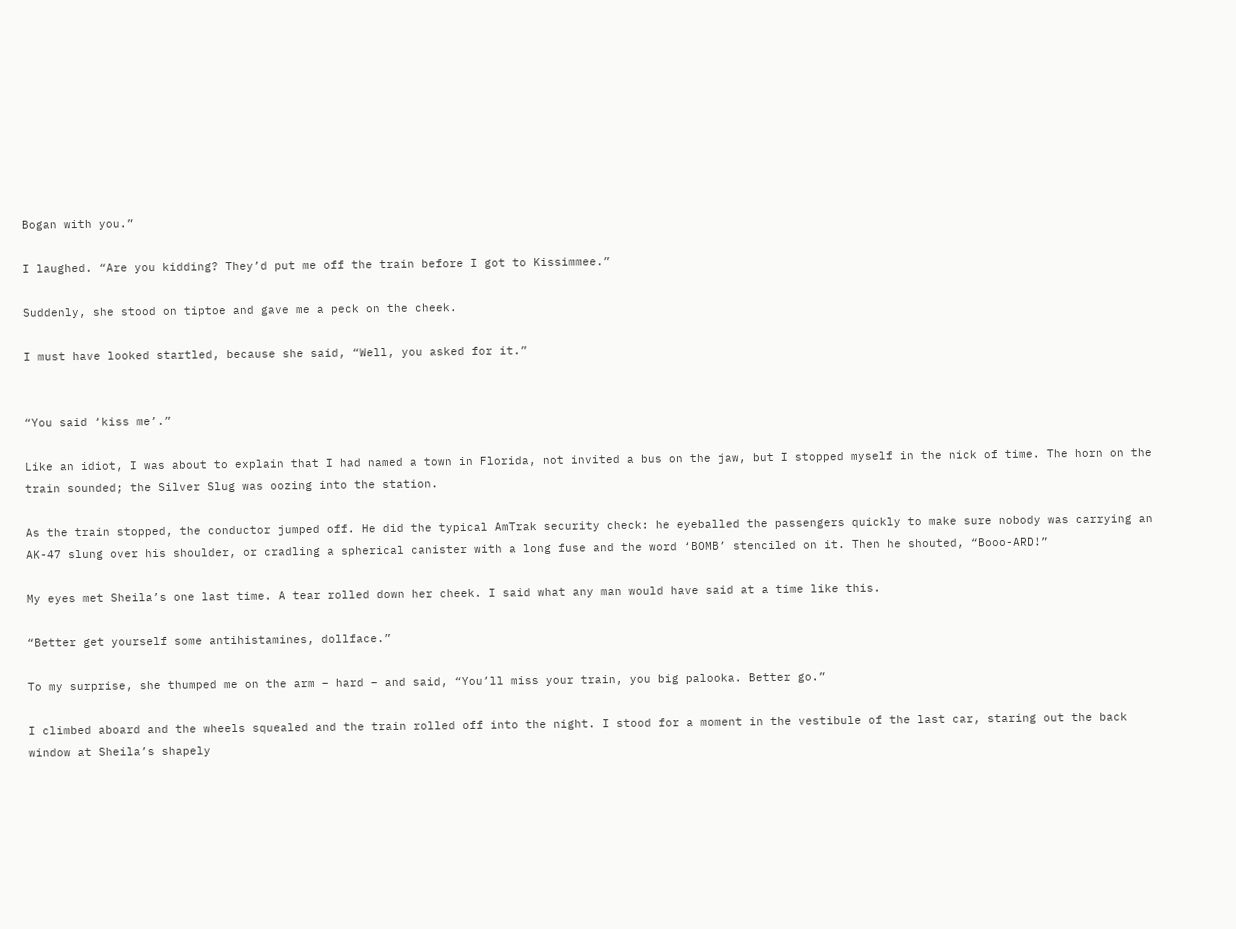Bogan with you.”

I laughed. “Are you kidding? They’d put me off the train before I got to Kissimmee.”

Suddenly, she stood on tiptoe and gave me a peck on the cheek.

I must have looked startled, because she said, “Well, you asked for it.”


“You said ‘kiss me’.”

Like an idiot, I was about to explain that I had named a town in Florida, not invited a bus on the jaw, but I stopped myself in the nick of time. The horn on the train sounded; the Silver Slug was oozing into the station.

As the train stopped, the conductor jumped off. He did the typical AmTrak security check: he eyeballed the passengers quickly to make sure nobody was carrying an AK-47 slung over his shoulder, or cradling a spherical canister with a long fuse and the word ‘BOMB’ stenciled on it. Then he shouted, “Booo-ARD!”

My eyes met Sheila’s one last time. A tear rolled down her cheek. I said what any man would have said at a time like this.

“Better get yourself some antihistamines, dollface.”

To my surprise, she thumped me on the arm – hard – and said, “You’ll miss your train, you big palooka. Better go.”

I climbed aboard and the wheels squealed and the train rolled off into the night. I stood for a moment in the vestibule of the last car, staring out the back window at Sheila’s shapely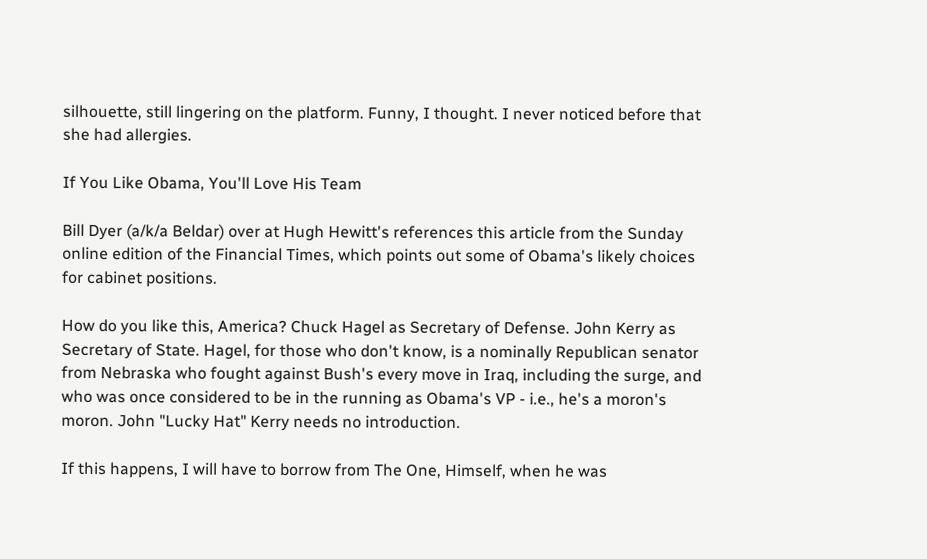silhouette, still lingering on the platform. Funny, I thought. I never noticed before that she had allergies.

If You Like Obama, You'll Love His Team

Bill Dyer (a/k/a Beldar) over at Hugh Hewitt's references this article from the Sunday online edition of the Financial Times, which points out some of Obama's likely choices for cabinet positions.

How do you like this, America? Chuck Hagel as Secretary of Defense. John Kerry as Secretary of State. Hagel, for those who don't know, is a nominally Republican senator from Nebraska who fought against Bush's every move in Iraq, including the surge, and who was once considered to be in the running as Obama's VP - i.e., he's a moron's moron. John "Lucky Hat" Kerry needs no introduction.

If this happens, I will have to borrow from The One, Himself, when he was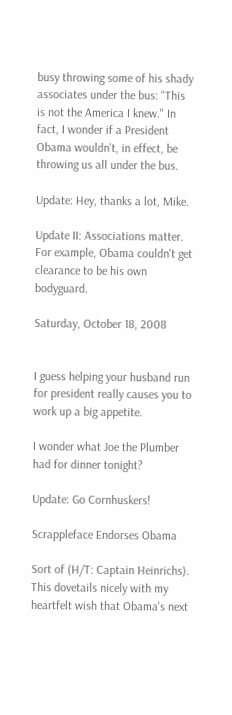busy throwing some of his shady associates under the bus: "This is not the America I knew." In fact, I wonder if a President Obama wouldn't, in effect, be throwing us all under the bus.

Update: Hey, thanks a lot, Mike.

Update II: Associations matter. For example, Obama couldn't get clearance to be his own bodyguard.

Saturday, October 18, 2008


I guess helping your husband run for president really causes you to work up a big appetite.

I wonder what Joe the Plumber had for dinner tonight?

Update: Go Cornhuskers!

Scrappleface Endorses Obama

Sort of (H/T: Captain Heinrichs). This dovetails nicely with my heartfelt wish that Obama's next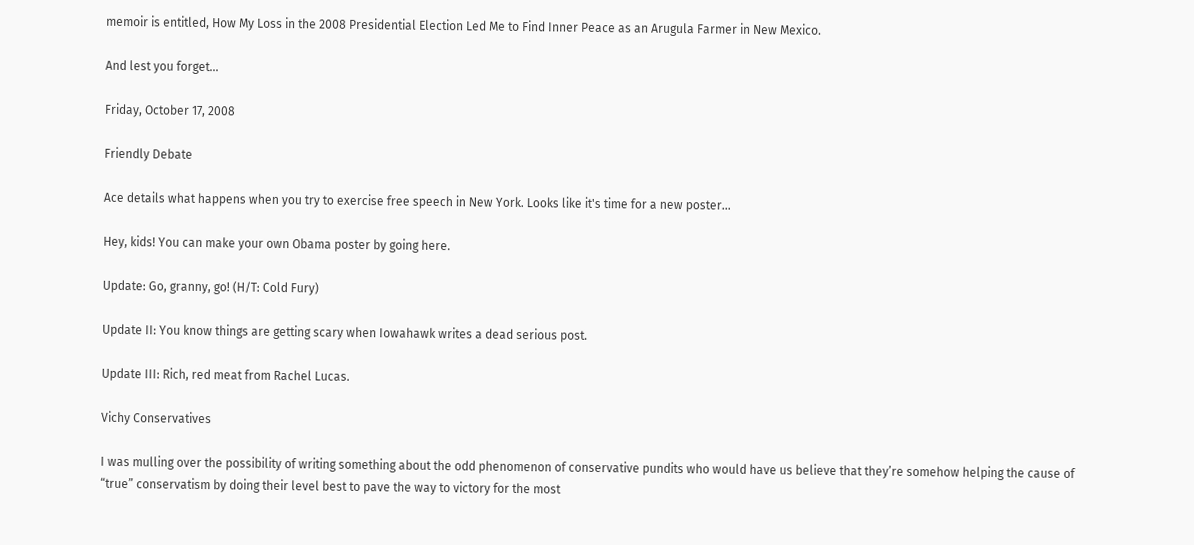memoir is entitled, How My Loss in the 2008 Presidential Election Led Me to Find Inner Peace as an Arugula Farmer in New Mexico.

And lest you forget...

Friday, October 17, 2008

Friendly Debate

Ace details what happens when you try to exercise free speech in New York. Looks like it's time for a new poster...

Hey, kids! You can make your own Obama poster by going here.

Update: Go, granny, go! (H/T: Cold Fury)

Update II: You know things are getting scary when Iowahawk writes a dead serious post.

Update III: Rich, red meat from Rachel Lucas.

Vichy Conservatives

I was mulling over the possibility of writing something about the odd phenomenon of conservative pundits who would have us believe that they’re somehow helping the cause of “true” conservatism by doing their level best to pave the way to victory for the most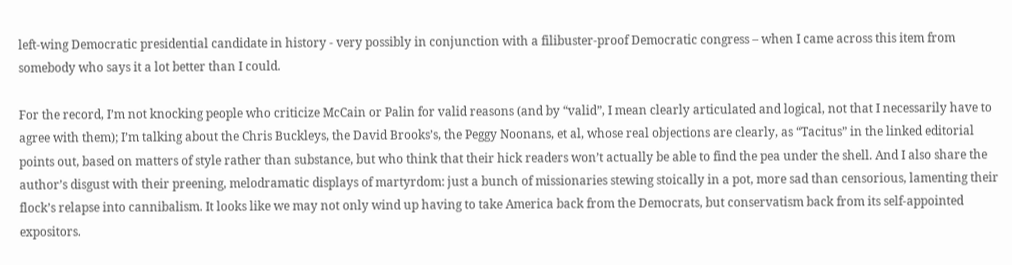left-wing Democratic presidential candidate in history - very possibly in conjunction with a filibuster-proof Democratic congress – when I came across this item from somebody who says it a lot better than I could.

For the record, I’m not knocking people who criticize McCain or Palin for valid reasons (and by “valid”, I mean clearly articulated and logical, not that I necessarily have to agree with them); I’m talking about the Chris Buckleys, the David Brooks’s, the Peggy Noonans, et al, whose real objections are clearly, as “Tacitus” in the linked editorial points out, based on matters of style rather than substance, but who think that their hick readers won’t actually be able to find the pea under the shell. And I also share the author’s disgust with their preening, melodramatic displays of martyrdom: just a bunch of missionaries stewing stoically in a pot, more sad than censorious, lamenting their flock’s relapse into cannibalism. It looks like we may not only wind up having to take America back from the Democrats, but conservatism back from its self-appointed expositors.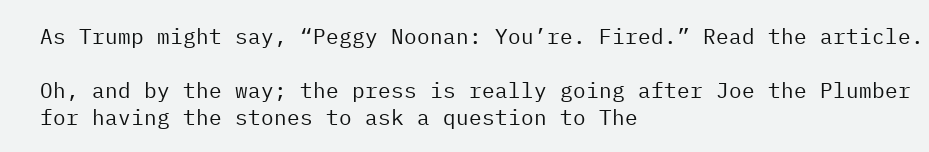As Trump might say, “Peggy Noonan: You’re. Fired.” Read the article.

Oh, and by the way; the press is really going after Joe the Plumber for having the stones to ask a question to The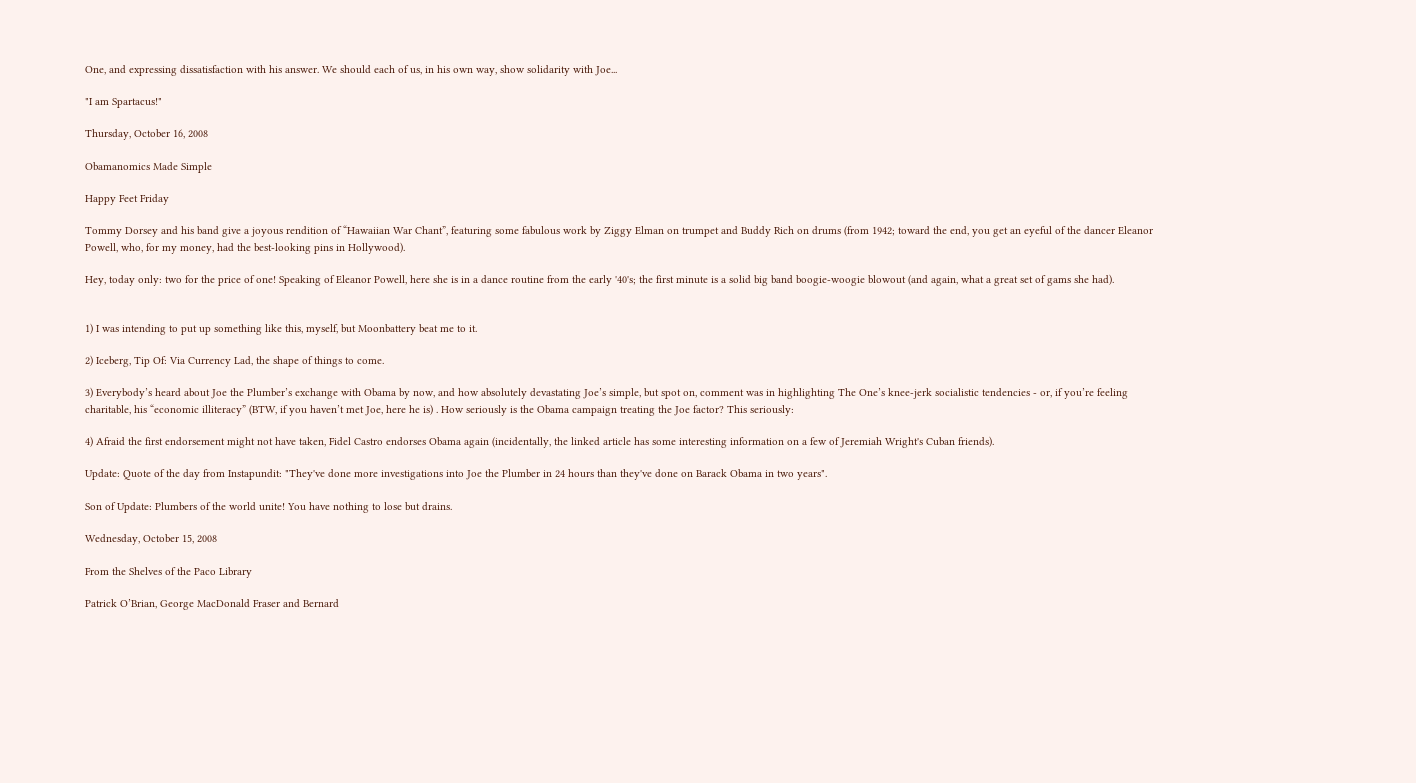One, and expressing dissatisfaction with his answer. We should each of us, in his own way, show solidarity with Joe...

"I am Spartacus!"

Thursday, October 16, 2008

Obamanomics Made Simple

Happy Feet Friday

Tommy Dorsey and his band give a joyous rendition of “Hawaiian War Chant”, featuring some fabulous work by Ziggy Elman on trumpet and Buddy Rich on drums (from 1942; toward the end, you get an eyeful of the dancer Eleanor Powell, who, for my money, had the best-looking pins in Hollywood).

Hey, today only: two for the price of one! Speaking of Eleanor Powell, here she is in a dance routine from the early '40's; the first minute is a solid big band boogie-woogie blowout (and again, what a great set of gams she had).


1) I was intending to put up something like this, myself, but Moonbattery beat me to it.

2) Iceberg, Tip Of: Via Currency Lad, the shape of things to come.

3) Everybody’s heard about Joe the Plumber’s exchange with Obama by now, and how absolutely devastating Joe’s simple, but spot on, comment was in highlighting The One’s knee-jerk socialistic tendencies - or, if you’re feeling charitable, his “economic illiteracy” (BTW, if you haven’t met Joe, here he is) . How seriously is the Obama campaign treating the Joe factor? This seriously:

4) Afraid the first endorsement might not have taken, Fidel Castro endorses Obama again (incidentally, the linked article has some interesting information on a few of Jeremiah Wright's Cuban friends).

Update: Quote of the day from Instapundit: "They've done more investigations into Joe the Plumber in 24 hours than they've done on Barack Obama in two years".

Son of Update: Plumbers of the world unite! You have nothing to lose but drains.

Wednesday, October 15, 2008

From the Shelves of the Paco Library

Patrick O’Brian, George MacDonald Fraser and Bernard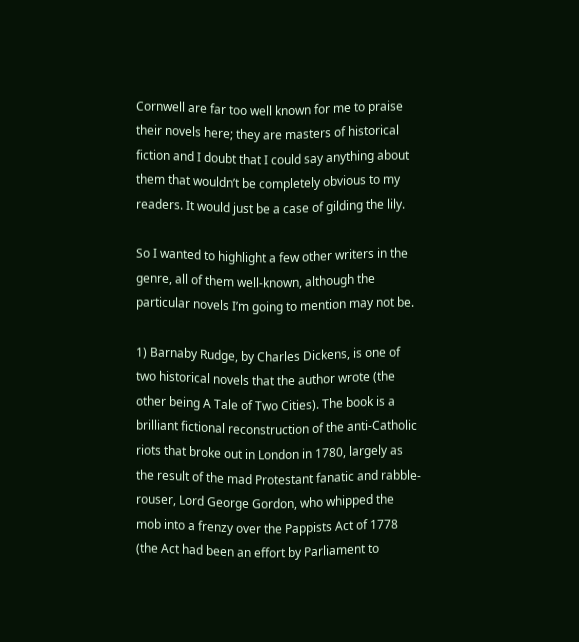Cornwell are far too well known for me to praise their novels here; they are masters of historical fiction and I doubt that I could say anything about them that wouldn’t be completely obvious to my readers. It would just be a case of gilding the lily.

So I wanted to highlight a few other writers in the genre, all of them well-known, although the particular novels I’m going to mention may not be.

1) Barnaby Rudge, by Charles Dickens, is one of two historical novels that the author wrote (the other being A Tale of Two Cities). The book is a brilliant fictional reconstruction of the anti-Catholic riots that broke out in London in 1780, largely as the result of the mad Protestant fanatic and rabble-rouser, Lord George Gordon, who whipped the mob into a frenzy over the Pappists Act of 1778 (the Act had been an effort by Parliament to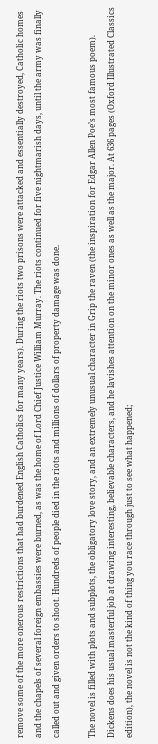remove some of the more onerous restrictions that had burdened English Catholics for many years). During the riots two prisons were attacked and essentially destroyed, Catholic homes and the chapels of several foreign embassies were burned, as was the home of Lord Chief Justice William Murray. The riots continued for five nightmarish days, until the army was finally called out and given orders to shoot. Hundreds of people died in the riots and millions of dollars of property damage was done.

The novel is filled with plots and subplots, the obligatory love story, and an extremely unusual character in Grip the raven (the inspiration for Edgar Allen Poe’s most famous poem). Dickens does his usual masterful job at drawing interesting, believable characters, and he lavishes attention on the minor ones as well as the major. At 636 pages (Oxford Illustrated Classics edition), the novel is not the kind of thing you race through just to see what happened;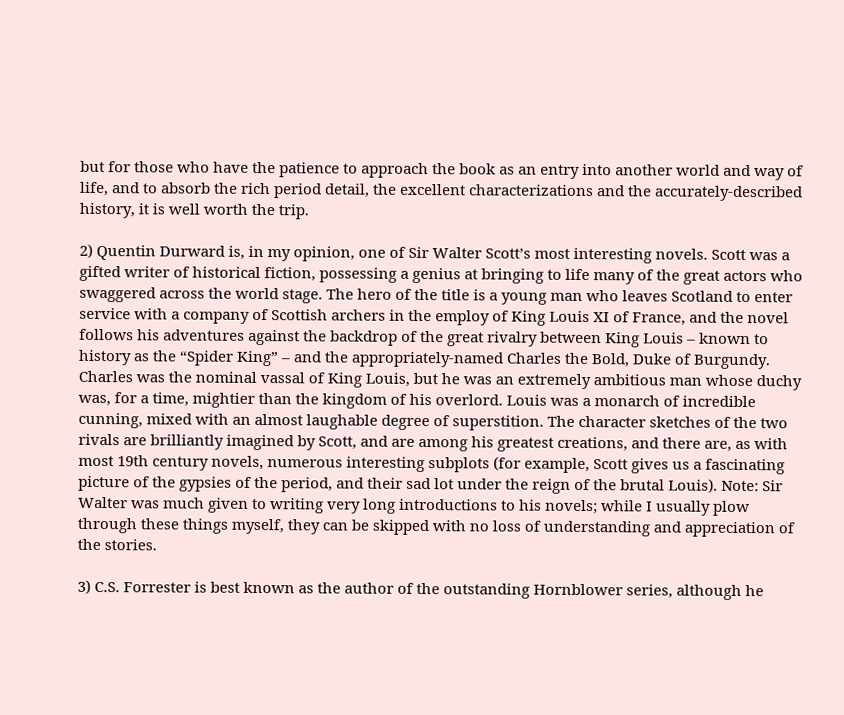but for those who have the patience to approach the book as an entry into another world and way of life, and to absorb the rich period detail, the excellent characterizations and the accurately-described history, it is well worth the trip.

2) Quentin Durward is, in my opinion, one of Sir Walter Scott’s most interesting novels. Scott was a gifted writer of historical fiction, possessing a genius at bringing to life many of the great actors who swaggered across the world stage. The hero of the title is a young man who leaves Scotland to enter service with a company of Scottish archers in the employ of King Louis XI of France, and the novel follows his adventures against the backdrop of the great rivalry between King Louis – known to history as the “Spider King” – and the appropriately-named Charles the Bold, Duke of Burgundy. Charles was the nominal vassal of King Louis, but he was an extremely ambitious man whose duchy was, for a time, mightier than the kingdom of his overlord. Louis was a monarch of incredible cunning, mixed with an almost laughable degree of superstition. The character sketches of the two rivals are brilliantly imagined by Scott, and are among his greatest creations, and there are, as with most 19th century novels, numerous interesting subplots (for example, Scott gives us a fascinating picture of the gypsies of the period, and their sad lot under the reign of the brutal Louis). Note: Sir Walter was much given to writing very long introductions to his novels; while I usually plow through these things myself, they can be skipped with no loss of understanding and appreciation of the stories.

3) C.S. Forrester is best known as the author of the outstanding Hornblower series, although he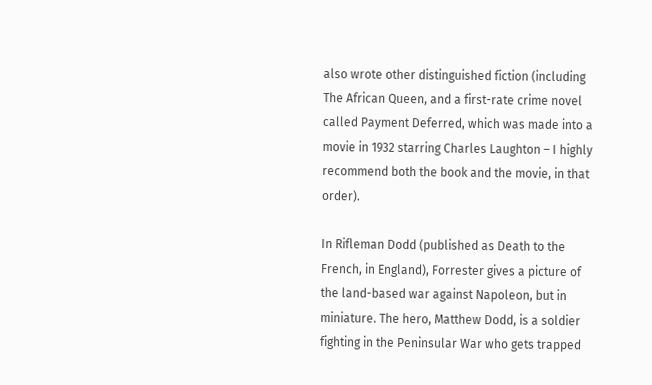also wrote other distinguished fiction (including The African Queen, and a first-rate crime novel called Payment Deferred, which was made into a movie in 1932 starring Charles Laughton – I highly recommend both the book and the movie, in that order).

In Rifleman Dodd (published as Death to the French, in England), Forrester gives a picture of the land-based war against Napoleon, but in miniature. The hero, Matthew Dodd, is a soldier fighting in the Peninsular War who gets trapped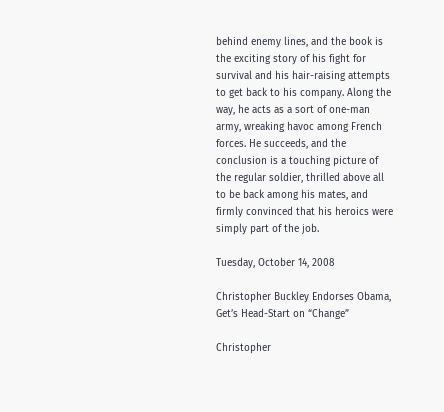behind enemy lines, and the book is the exciting story of his fight for survival and his hair-raising attempts to get back to his company. Along the way, he acts as a sort of one-man army, wreaking havoc among French forces. He succeeds, and the conclusion is a touching picture of the regular soldier, thrilled above all to be back among his mates, and firmly convinced that his heroics were simply part of the job.

Tuesday, October 14, 2008

Christopher Buckley Endorses Obama, Get’s Head-Start on “Change”

Christopher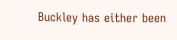Buckley has either been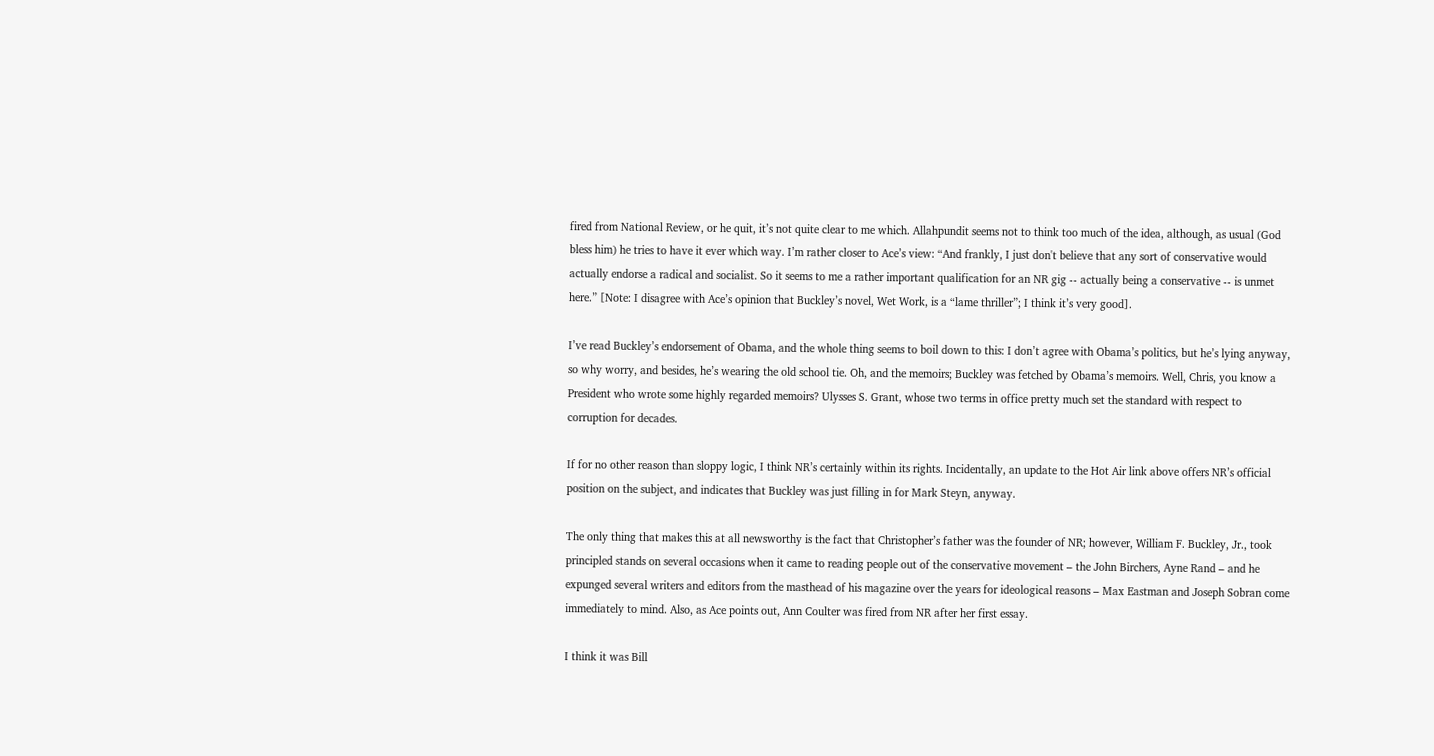fired from National Review, or he quit, it’s not quite clear to me which. Allahpundit seems not to think too much of the idea, although, as usual (God bless him) he tries to have it ever which way. I’m rather closer to Ace’s view: “And frankly, I just don't believe that any sort of conservative would actually endorse a radical and socialist. So it seems to me a rather important qualification for an NR gig -- actually being a conservative -- is unmet here.” [Note: I disagree with Ace’s opinion that Buckley’s novel, Wet Work, is a “lame thriller”; I think it’s very good].

I’ve read Buckley’s endorsement of Obama, and the whole thing seems to boil down to this: I don’t agree with Obama’s politics, but he’s lying anyway, so why worry, and besides, he’s wearing the old school tie. Oh, and the memoirs; Buckley was fetched by Obama’s memoirs. Well, Chris, you know a President who wrote some highly regarded memoirs? Ulysses S. Grant, whose two terms in office pretty much set the standard with respect to corruption for decades.

If for no other reason than sloppy logic, I think NR’s certainly within its rights. Incidentally, an update to the Hot Air link above offers NR’s official position on the subject, and indicates that Buckley was just filling in for Mark Steyn, anyway.

The only thing that makes this at all newsworthy is the fact that Christopher’s father was the founder of NR; however, William F. Buckley, Jr., took principled stands on several occasions when it came to reading people out of the conservative movement – the John Birchers, Ayne Rand – and he expunged several writers and editors from the masthead of his magazine over the years for ideological reasons – Max Eastman and Joseph Sobran come immediately to mind. Also, as Ace points out, Ann Coulter was fired from NR after her first essay.

I think it was Bill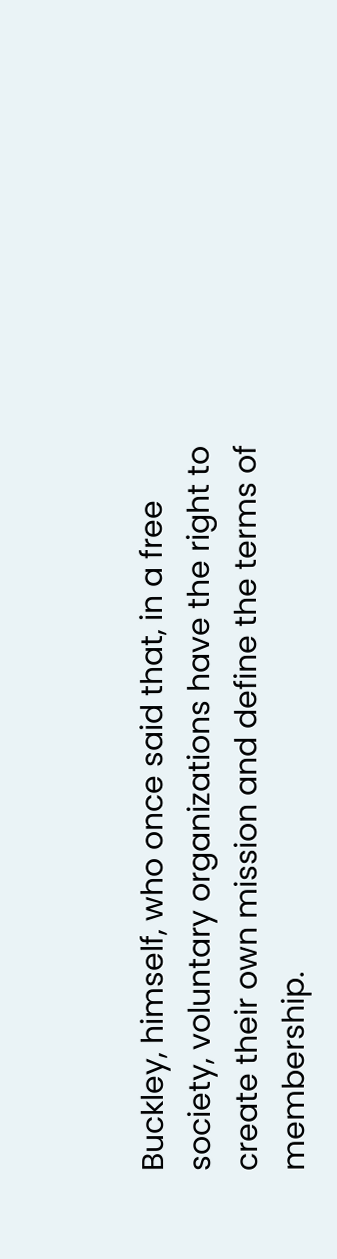Buckley, himself, who once said that, in a free society, voluntary organizations have the right to create their own mission and define the terms of membership.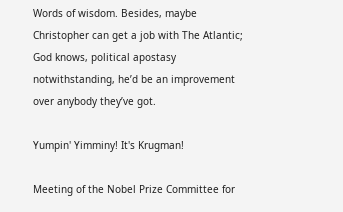Words of wisdom. Besides, maybe Christopher can get a job with The Atlantic; God knows, political apostasy notwithstanding, he’d be an improvement over anybody they’ve got.

Yumpin' Yimminy! It's Krugman!

Meeting of the Nobel Prize Committee for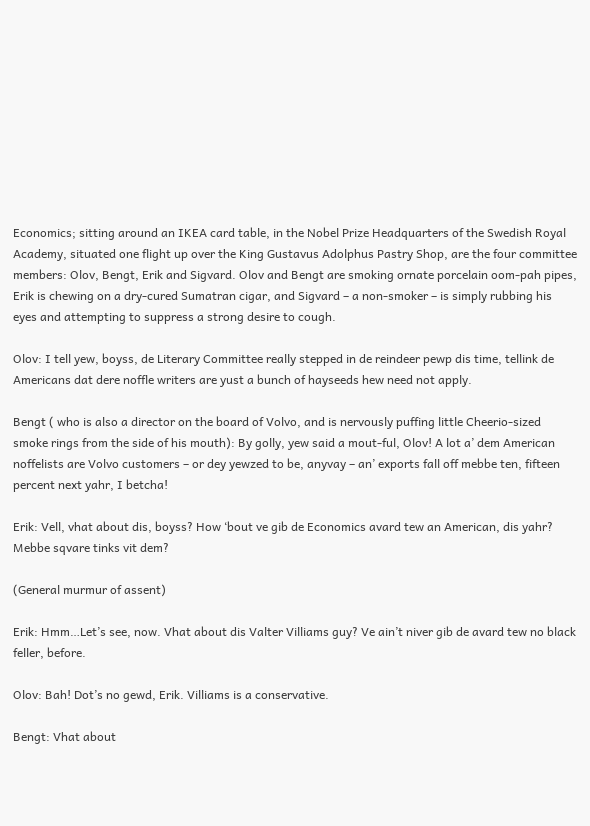Economics; sitting around an IKEA card table, in the Nobel Prize Headquarters of the Swedish Royal Academy, situated one flight up over the King Gustavus Adolphus Pastry Shop, are the four committee members: Olov, Bengt, Erik and Sigvard. Olov and Bengt are smoking ornate porcelain oom-pah pipes, Erik is chewing on a dry-cured Sumatran cigar, and Sigvard – a non-smoker – is simply rubbing his eyes and attempting to suppress a strong desire to cough.

Olov: I tell yew, boyss, de Literary Committee really stepped in de reindeer pewp dis time, tellink de Americans dat dere noffle writers are yust a bunch of hayseeds hew need not apply.

Bengt ( who is also a director on the board of Volvo, and is nervously puffing little Cheerio-sized smoke rings from the side of his mouth): By golly, yew said a mout-ful, Olov! A lot a’ dem American noffelists are Volvo customers – or dey yewzed to be, anyvay – an’ exports fall off mebbe ten, fifteen percent next yahr, I betcha!

Erik: Vell, vhat about dis, boyss? How ‘bout ve gib de Economics avard tew an American, dis yahr? Mebbe sqvare tinks vit dem?

(General murmur of assent)

Erik: Hmm…Let’s see, now. Vhat about dis Valter Villiams guy? Ve ain’t niver gib de avard tew no black feller, before.

Olov: Bah! Dot’s no gewd, Erik. Villiams is a conservative.

Bengt: Vhat about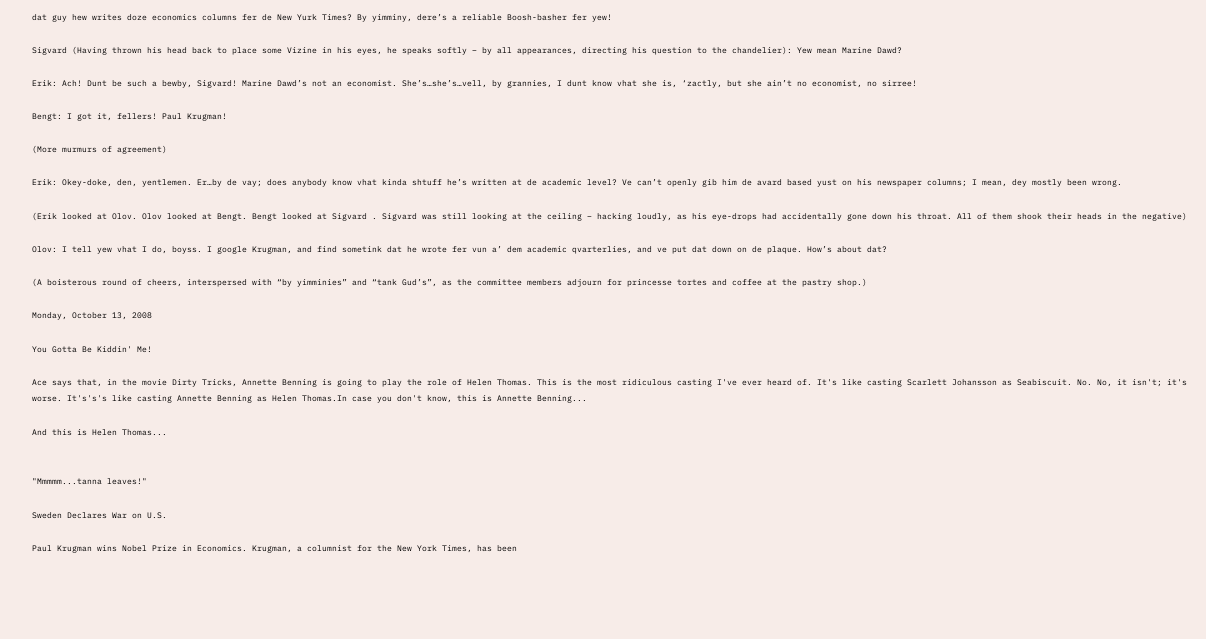dat guy hew writes doze economics columns fer de New Yurk Times? By yimminy, dere’s a reliable Boosh-basher fer yew!

Sigvard (Having thrown his head back to place some Vizine in his eyes, he speaks softly – by all appearances, directing his question to the chandelier): Yew mean Marine Dawd?

Erik: Ach! Dunt be such a bewby, Sigvard! Marine Dawd’s not an economist. She’s…she’s…vell, by grannies, I dunt know vhat she is, ‘zactly, but she ain’t no economist, no sirree!

Bengt: I got it, fellers! Paul Krugman!

(More murmurs of agreement)

Erik: Okey-doke, den, yentlemen. Er…by de vay; does anybody know vhat kinda shtuff he’s written at de academic level? Ve can’t openly gib him de avard based yust on his newspaper columns; I mean, dey mostly been wrong.

(Erik looked at Olov. Olov looked at Bengt. Bengt looked at Sigvard . Sigvard was still looking at the ceiling – hacking loudly, as his eye-drops had accidentally gone down his throat. All of them shook their heads in the negative)

Olov: I tell yew vhat I do, boyss. I google Krugman, and find sometink dat he wrote fer vun a’ dem academic qvarterlies, and ve put dat down on de plaque. How’s about dat?

(A boisterous round of cheers, interspersed with “by yimminies” and “tank Gud’s”, as the committee members adjourn for princesse tortes and coffee at the pastry shop.)

Monday, October 13, 2008

You Gotta Be Kiddin' Me!

Ace says that, in the movie Dirty Tricks, Annette Benning is going to play the role of Helen Thomas. This is the most ridiculous casting I've ever heard of. It's like casting Scarlett Johansson as Seabiscuit. No. No, it isn't; it's worse. It's's's like casting Annette Benning as Helen Thomas.In case you don't know, this is Annette Benning...

And this is Helen Thomas...


"Mmmmm...tanna leaves!"

Sweden Declares War on U.S.

Paul Krugman wins Nobel Prize in Economics. Krugman, a columnist for the New York Times, has been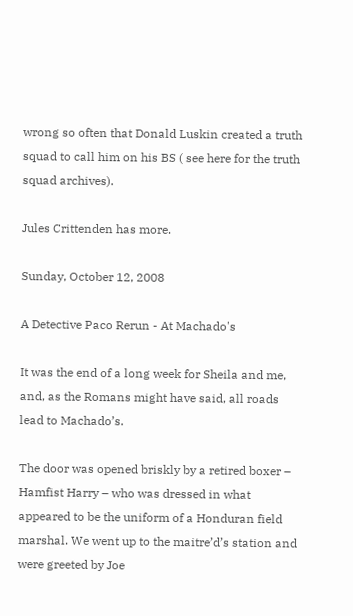wrong so often that Donald Luskin created a truth squad to call him on his BS ( see here for the truth squad archives).

Jules Crittenden has more.

Sunday, October 12, 2008

A Detective Paco Rerun - At Machado's

It was the end of a long week for Sheila and me, and, as the Romans might have said, all roads lead to Machado’s.

The door was opened briskly by a retired boxer – Hamfist Harry – who was dressed in what appeared to be the uniform of a Honduran field marshal. We went up to the maitre’d’s station and were greeted by Joe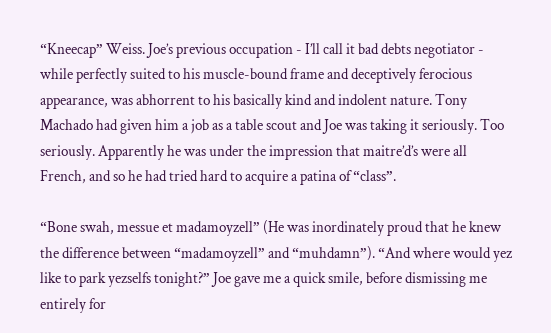“Kneecap” Weiss. Joe’s previous occupation - I’ll call it bad debts negotiator - while perfectly suited to his muscle-bound frame and deceptively ferocious appearance, was abhorrent to his basically kind and indolent nature. Tony Machado had given him a job as a table scout and Joe was taking it seriously. Too seriously. Apparently he was under the impression that maitre’d’s were all French, and so he had tried hard to acquire a patina of “class”.

“Bone swah, messue et madamoyzell” (He was inordinately proud that he knew the difference between “madamoyzell” and “muhdamn”). “And where would yez like to park yezselfs tonight?” Joe gave me a quick smile, before dismissing me entirely for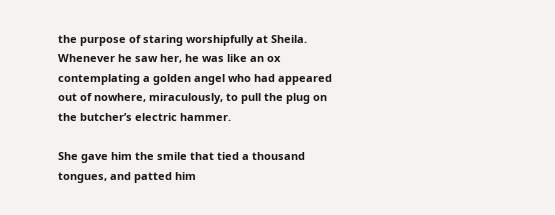the purpose of staring worshipfully at Sheila. Whenever he saw her, he was like an ox contemplating a golden angel who had appeared out of nowhere, miraculously, to pull the plug on the butcher’s electric hammer.

She gave him the smile that tied a thousand tongues, and patted him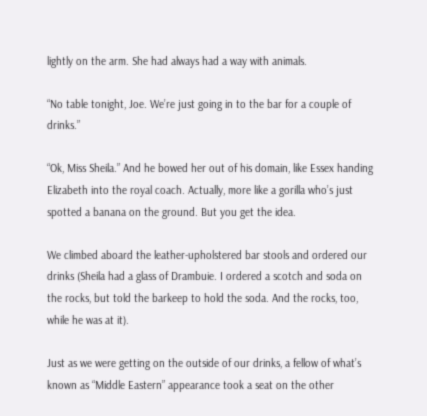lightly on the arm. She had always had a way with animals.

“No table tonight, Joe. We’re just going in to the bar for a couple of drinks.”

“Ok, Miss Sheila.” And he bowed her out of his domain, like Essex handing Elizabeth into the royal coach. Actually, more like a gorilla who’s just spotted a banana on the ground. But you get the idea.

We climbed aboard the leather-upholstered bar stools and ordered our drinks (Sheila had a glass of Drambuie. I ordered a scotch and soda on the rocks, but told the barkeep to hold the soda. And the rocks, too, while he was at it).

Just as we were getting on the outside of our drinks, a fellow of what’s known as “Middle Eastern” appearance took a seat on the other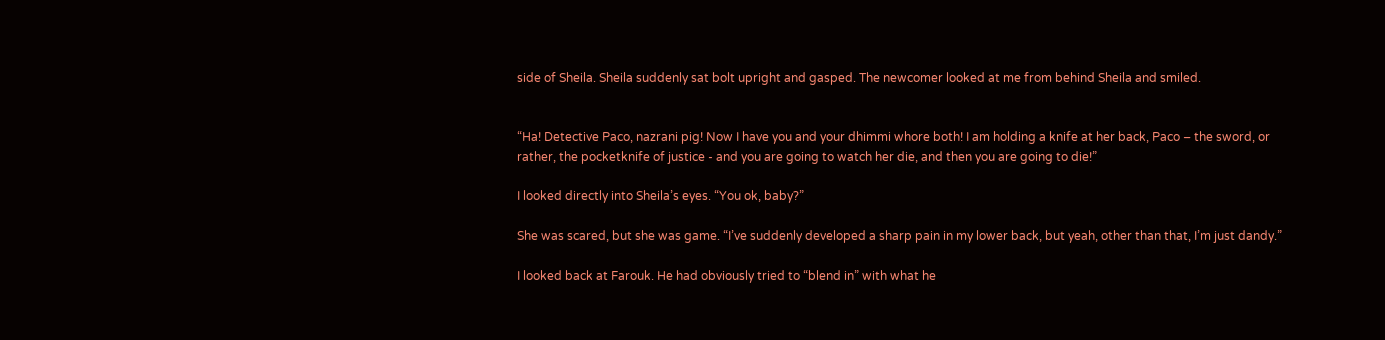side of Sheila. Sheila suddenly sat bolt upright and gasped. The newcomer looked at me from behind Sheila and smiled.


“Ha! Detective Paco, nazrani pig! Now I have you and your dhimmi whore both! I am holding a knife at her back, Paco – the sword, or rather, the pocketknife of justice - and you are going to watch her die, and then you are going to die!”

I looked directly into Sheila’s eyes. “You ok, baby?”

She was scared, but she was game. “I’ve suddenly developed a sharp pain in my lower back, but yeah, other than that, I’m just dandy.”

I looked back at Farouk. He had obviously tried to “blend in” with what he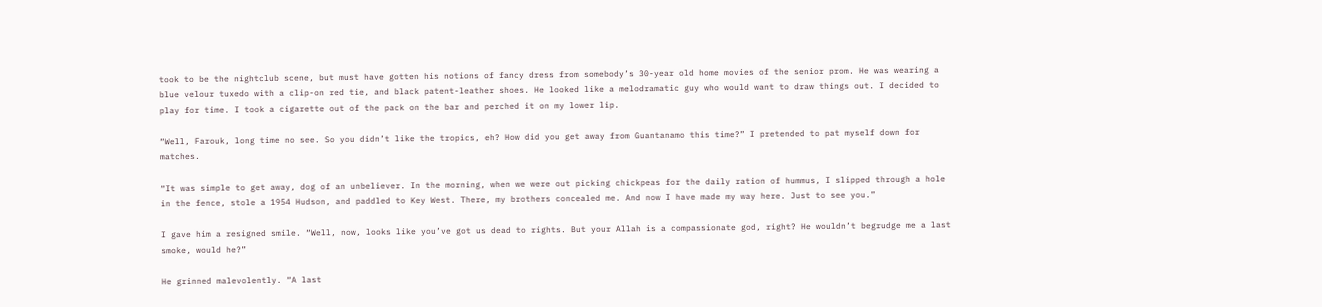took to be the nightclub scene, but must have gotten his notions of fancy dress from somebody’s 30-year old home movies of the senior prom. He was wearing a blue velour tuxedo with a clip-on red tie, and black patent-leather shoes. He looked like a melodramatic guy who would want to draw things out. I decided to play for time. I took a cigarette out of the pack on the bar and perched it on my lower lip.

“Well, Farouk, long time no see. So you didn’t like the tropics, eh? How did you get away from Guantanamo this time?” I pretended to pat myself down for matches.

“It was simple to get away, dog of an unbeliever. In the morning, when we were out picking chickpeas for the daily ration of hummus, I slipped through a hole in the fence, stole a 1954 Hudson, and paddled to Key West. There, my brothers concealed me. And now I have made my way here. Just to see you.”

I gave him a resigned smile. “Well, now, looks like you’ve got us dead to rights. But your Allah is a compassionate god, right? He wouldn’t begrudge me a last smoke, would he?”

He grinned malevolently. “A last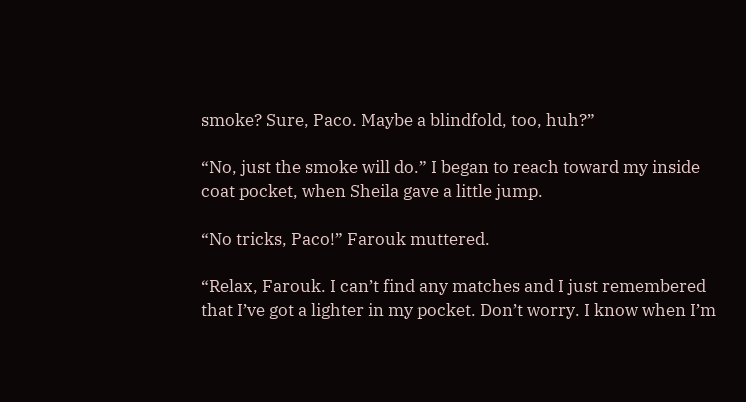smoke? Sure, Paco. Maybe a blindfold, too, huh?”

“No, just the smoke will do.” I began to reach toward my inside coat pocket, when Sheila gave a little jump.

“No tricks, Paco!” Farouk muttered.

“Relax, Farouk. I can’t find any matches and I just remembered that I’ve got a lighter in my pocket. Don’t worry. I know when I’m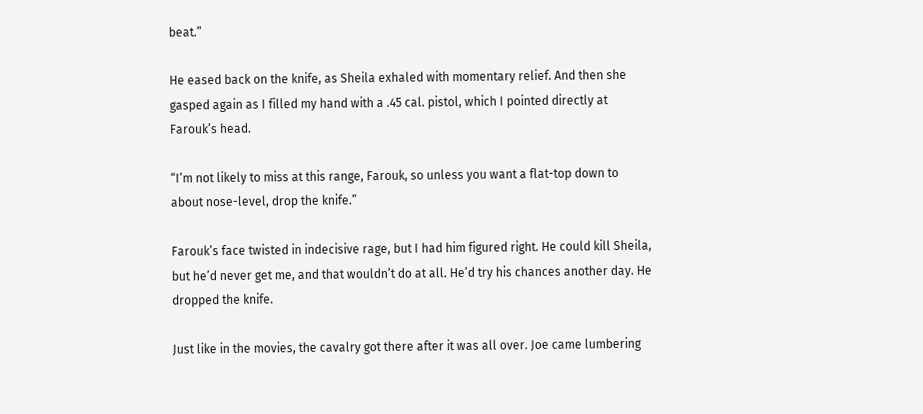beat.”

He eased back on the knife, as Sheila exhaled with momentary relief. And then she gasped again as I filled my hand with a .45 cal. pistol, which I pointed directly at Farouk’s head.

“I’m not likely to miss at this range, Farouk, so unless you want a flat-top down to about nose-level, drop the knife.”

Farouk’s face twisted in indecisive rage, but I had him figured right. He could kill Sheila, but he’d never get me, and that wouldn’t do at all. He’d try his chances another day. He dropped the knife.

Just like in the movies, the cavalry got there after it was all over. Joe came lumbering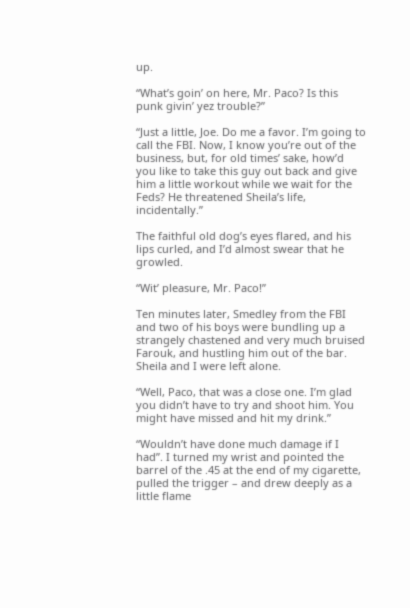up.

“What’s goin’ on here, Mr. Paco? Is this punk givin’ yez trouble?”

“Just a little, Joe. Do me a favor. I’m going to call the FBI. Now, I know you’re out of the business, but, for old times’ sake, how’d you like to take this guy out back and give him a little workout while we wait for the Feds? He threatened Sheila’s life, incidentally.”

The faithful old dog’s eyes flared, and his lips curled, and I’d almost swear that he growled.

“Wit’ pleasure, Mr. Paco!”

Ten minutes later, Smedley from the FBI and two of his boys were bundling up a strangely chastened and very much bruised Farouk, and hustling him out of the bar. Sheila and I were left alone.

“Well, Paco, that was a close one. I’m glad you didn’t have to try and shoot him. You might have missed and hit my drink.”

“Wouldn’t have done much damage if I had”. I turned my wrist and pointed the barrel of the .45 at the end of my cigarette, pulled the trigger – and drew deeply as a little flame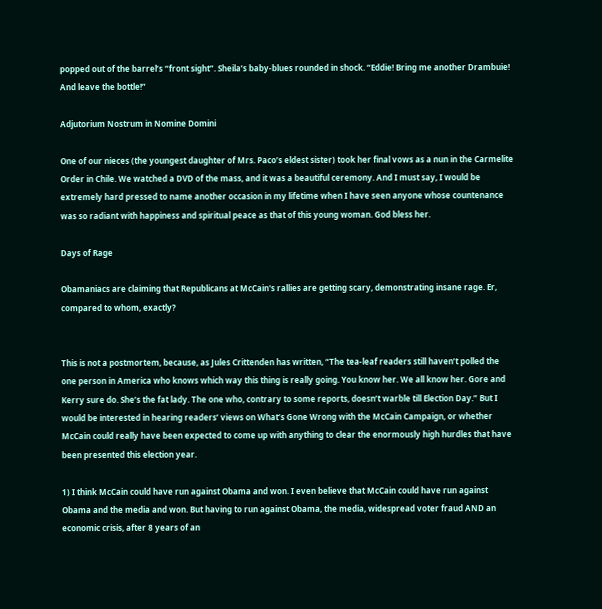popped out of the barrel’s “front sight”. Sheila’s baby-blues rounded in shock. “Eddie! Bring me another Drambuie! And leave the bottle!”

Adjutorium Nostrum in Nomine Domini

One of our nieces (the youngest daughter of Mrs. Paco’s eldest sister) took her final vows as a nun in the Carmelite Order in Chile. We watched a DVD of the mass, and it was a beautiful ceremony. And I must say, I would be extremely hard pressed to name another occasion in my lifetime when I have seen anyone whose countenance was so radiant with happiness and spiritual peace as that of this young woman. God bless her.

Days of Rage

Obamaniacs are claiming that Republicans at McCain's rallies are getting scary, demonstrating insane rage. Er, compared to whom, exactly?


This is not a postmortem, because, as Jules Crittenden has written, “The tea-leaf readers still haven’t polled the one person in America who knows which way this thing is really going. You know her. We all know her. Gore and Kerry sure do. She’s the fat lady. The one who, contrary to some reports, doesn’t warble till Election Day.” But I would be interested in hearing readers’ views on What’s Gone Wrong with the McCain Campaign, or whether McCain could really have been expected to come up with anything to clear the enormously high hurdles that have been presented this election year.

1) I think McCain could have run against Obama and won. I even believe that McCain could have run against Obama and the media and won. But having to run against Obama, the media, widespread voter fraud AND an economic crisis, after 8 years of an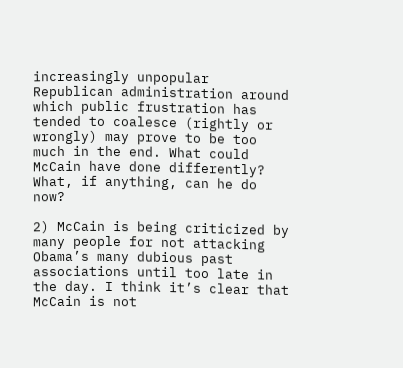increasingly unpopular Republican administration around which public frustration has tended to coalesce (rightly or wrongly) may prove to be too much in the end. What could McCain have done differently? What, if anything, can he do now?

2) McCain is being criticized by many people for not attacking Obama’s many dubious past associations until too late in the day. I think it’s clear that McCain is not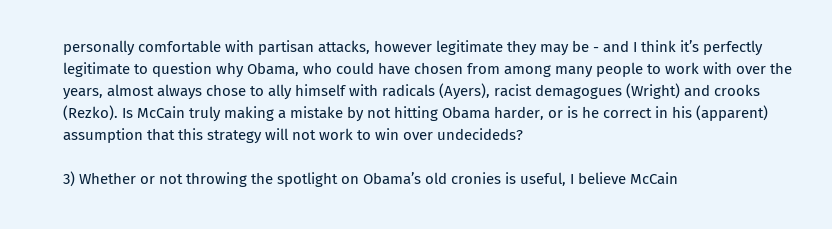personally comfortable with partisan attacks, however legitimate they may be - and I think it’s perfectly legitimate to question why Obama, who could have chosen from among many people to work with over the years, almost always chose to ally himself with radicals (Ayers), racist demagogues (Wright) and crooks (Rezko). Is McCain truly making a mistake by not hitting Obama harder, or is he correct in his (apparent) assumption that this strategy will not work to win over undecideds?

3) Whether or not throwing the spotlight on Obama’s old cronies is useful, I believe McCain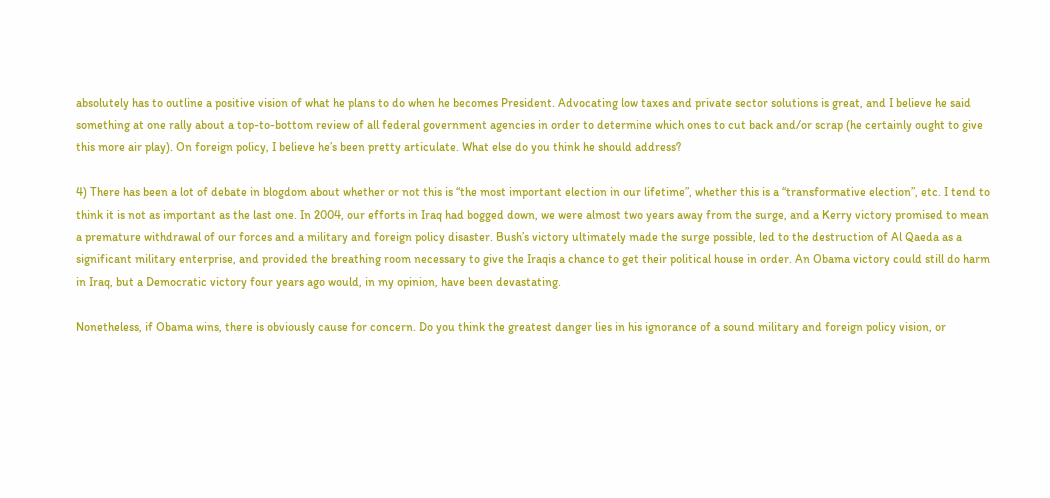absolutely has to outline a positive vision of what he plans to do when he becomes President. Advocating low taxes and private sector solutions is great, and I believe he said something at one rally about a top-to-bottom review of all federal government agencies in order to determine which ones to cut back and/or scrap (he certainly ought to give this more air play). On foreign policy, I believe he’s been pretty articulate. What else do you think he should address?

4) There has been a lot of debate in blogdom about whether or not this is “the most important election in our lifetime”, whether this is a “transformative election”, etc. I tend to think it is not as important as the last one. In 2004, our efforts in Iraq had bogged down, we were almost two years away from the surge, and a Kerry victory promised to mean a premature withdrawal of our forces and a military and foreign policy disaster. Bush’s victory ultimately made the surge possible, led to the destruction of Al Qaeda as a significant military enterprise, and provided the breathing room necessary to give the Iraqis a chance to get their political house in order. An Obama victory could still do harm in Iraq, but a Democratic victory four years ago would, in my opinion, have been devastating.

Nonetheless, if Obama wins, there is obviously cause for concern. Do you think the greatest danger lies in his ignorance of a sound military and foreign policy vision, or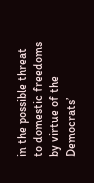in the possible threat to domestic freedoms by virtue of the Democrats’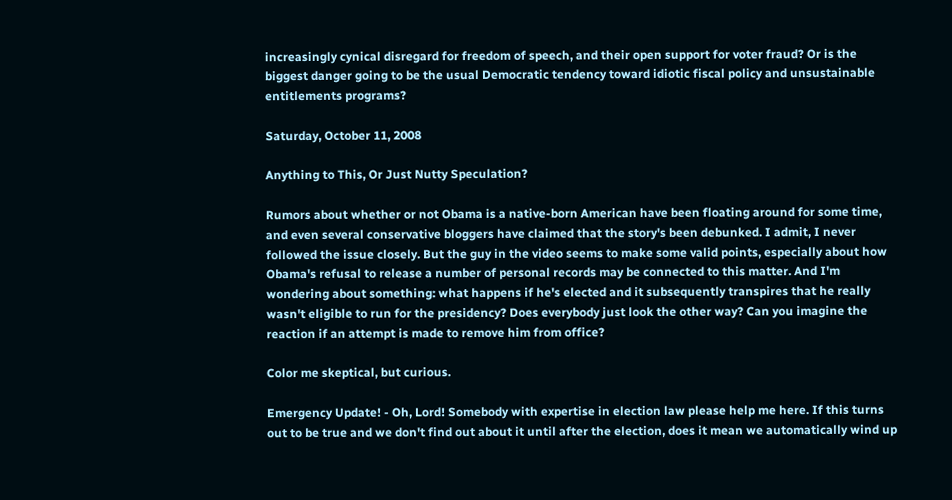increasingly cynical disregard for freedom of speech, and their open support for voter fraud? Or is the biggest danger going to be the usual Democratic tendency toward idiotic fiscal policy and unsustainable entitlements programs?

Saturday, October 11, 2008

Anything to This, Or Just Nutty Speculation?

Rumors about whether or not Obama is a native-born American have been floating around for some time, and even several conservative bloggers have claimed that the story's been debunked. I admit, I never followed the issue closely. But the guy in the video seems to make some valid points, especially about how Obama's refusal to release a number of personal records may be connected to this matter. And I'm wondering about something: what happens if he's elected and it subsequently transpires that he really wasn't eligible to run for the presidency? Does everybody just look the other way? Can you imagine the reaction if an attempt is made to remove him from office?

Color me skeptical, but curious.

Emergency Update! - Oh, Lord! Somebody with expertise in election law please help me here. If this turns out to be true and we don't find out about it until after the election, does it mean we automatically wind up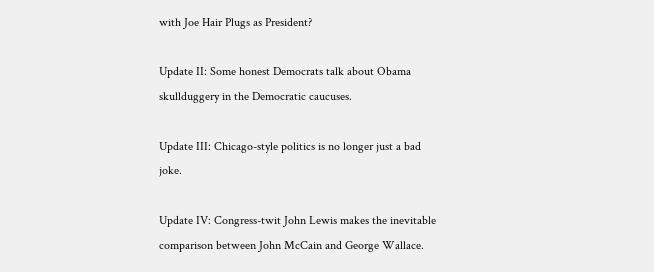with Joe Hair Plugs as President?

Update II: Some honest Democrats talk about Obama skullduggery in the Democratic caucuses.

Update III: Chicago-style politics is no longer just a bad joke.

Update IV: Congress-twit John Lewis makes the inevitable comparison between John McCain and George Wallace.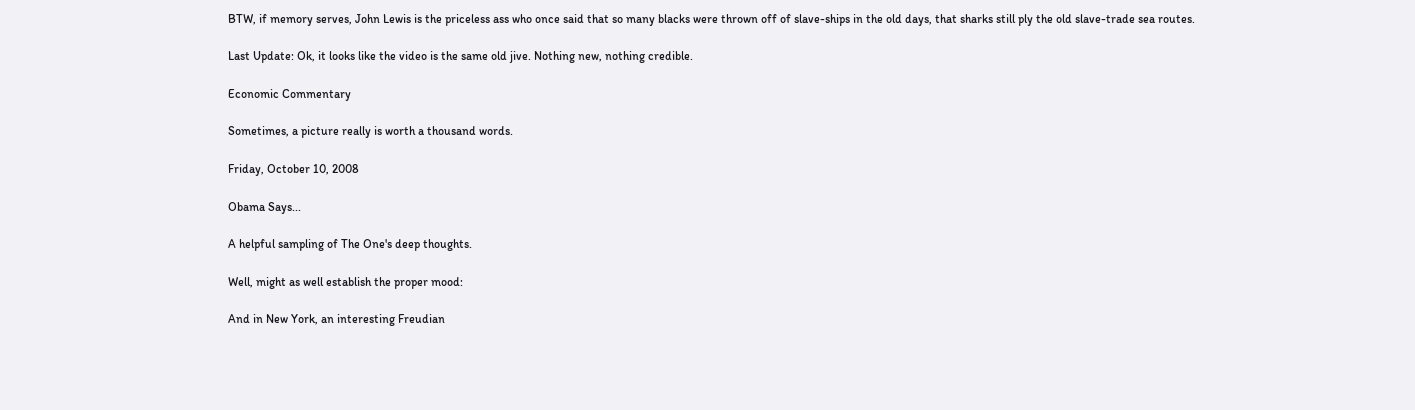BTW, if memory serves, John Lewis is the priceless ass who once said that so many blacks were thrown off of slave-ships in the old days, that sharks still ply the old slave-trade sea routes.

Last Update: Ok, it looks like the video is the same old jive. Nothing new, nothing credible.

Economic Commentary

Sometimes, a picture really is worth a thousand words.

Friday, October 10, 2008

Obama Says...

A helpful sampling of The One's deep thoughts.

Well, might as well establish the proper mood:

And in New York, an interesting Freudian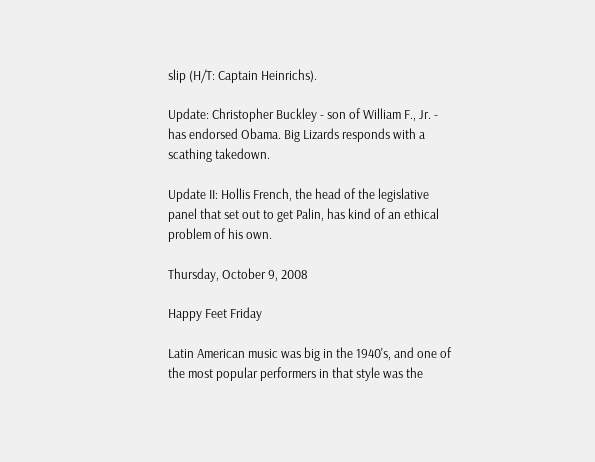slip (H/T: Captain Heinrichs).

Update: Christopher Buckley - son of William F., Jr. - has endorsed Obama. Big Lizards responds with a scathing takedown.

Update II: Hollis French, the head of the legislative panel that set out to get Palin, has kind of an ethical problem of his own.

Thursday, October 9, 2008

Happy Feet Friday

Latin American music was big in the 1940's, and one of the most popular performers in that style was the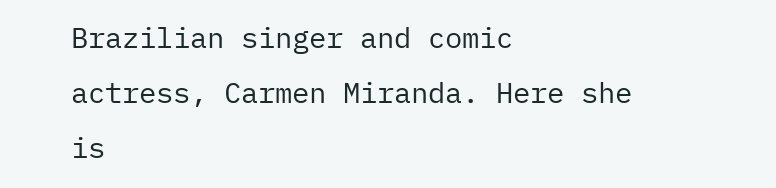Brazilian singer and comic actress, Carmen Miranda. Here she is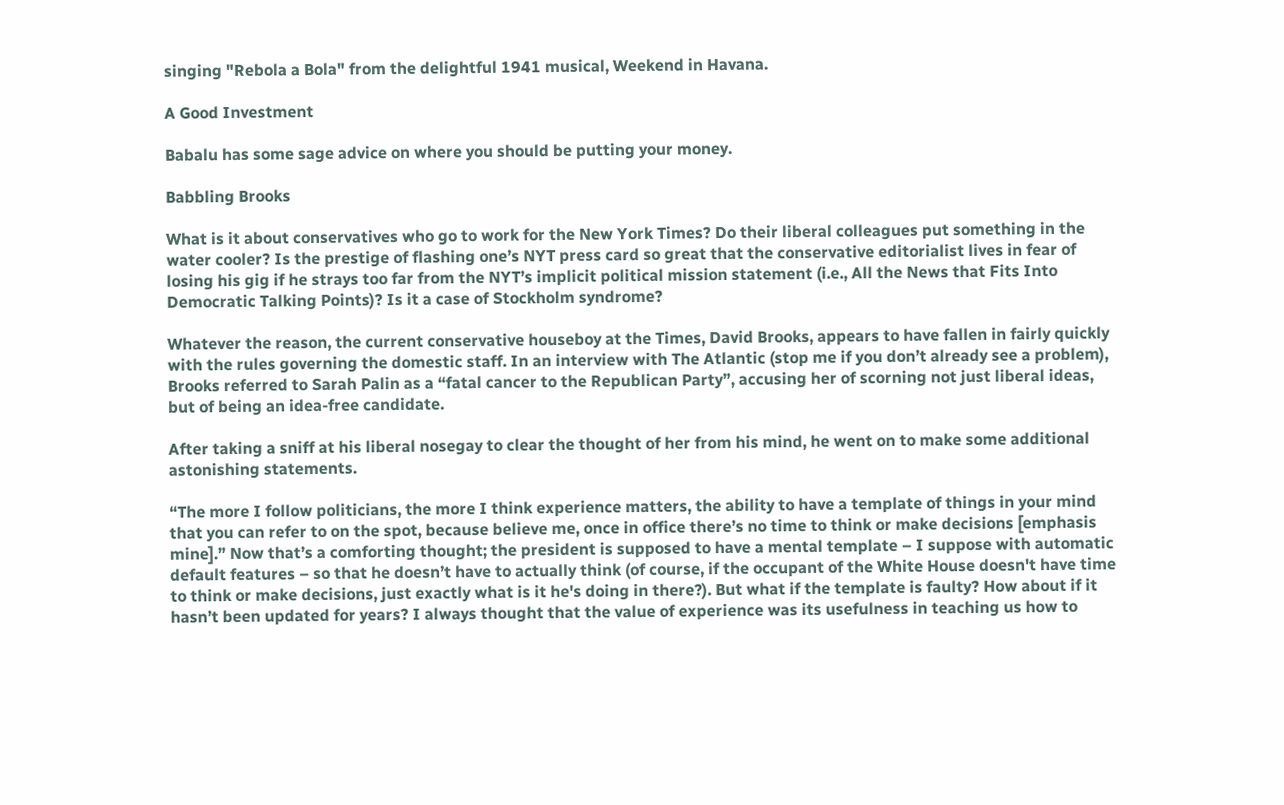singing "Rebola a Bola" from the delightful 1941 musical, Weekend in Havana.

A Good Investment

Babalu has some sage advice on where you should be putting your money.

Babbling Brooks

What is it about conservatives who go to work for the New York Times? Do their liberal colleagues put something in the water cooler? Is the prestige of flashing one’s NYT press card so great that the conservative editorialist lives in fear of losing his gig if he strays too far from the NYT’s implicit political mission statement (i.e., All the News that Fits Into Democratic Talking Points)? Is it a case of Stockholm syndrome?

Whatever the reason, the current conservative houseboy at the Times, David Brooks, appears to have fallen in fairly quickly with the rules governing the domestic staff. In an interview with The Atlantic (stop me if you don’t already see a problem), Brooks referred to Sarah Palin as a “fatal cancer to the Republican Party”, accusing her of scorning not just liberal ideas, but of being an idea-free candidate.

After taking a sniff at his liberal nosegay to clear the thought of her from his mind, he went on to make some additional astonishing statements.

“The more I follow politicians, the more I think experience matters, the ability to have a template of things in your mind that you can refer to on the spot, because believe me, once in office there’s no time to think or make decisions [emphasis mine].” Now that’s a comforting thought; the president is supposed to have a mental template – I suppose with automatic default features – so that he doesn’t have to actually think (of course, if the occupant of the White House doesn't have time to think or make decisions, just exactly what is it he's doing in there?). But what if the template is faulty? How about if it hasn’t been updated for years? I always thought that the value of experience was its usefulness in teaching us how to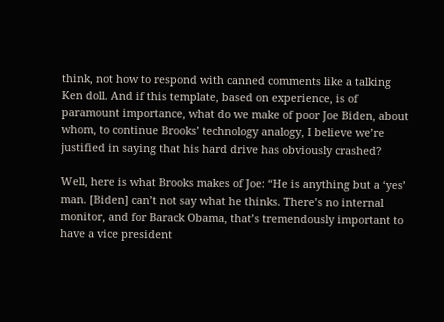think, not how to respond with canned comments like a talking Ken doll. And if this template, based on experience, is of paramount importance, what do we make of poor Joe Biden, about whom, to continue Brooks’ technology analogy, I believe we’re justified in saying that his hard drive has obviously crashed?

Well, here is what Brooks makes of Joe: “He is anything but a ‘yes’ man. [Biden] can’t not say what he thinks. There’s no internal monitor, and for Barack Obama, that’s tremendously important to have a vice president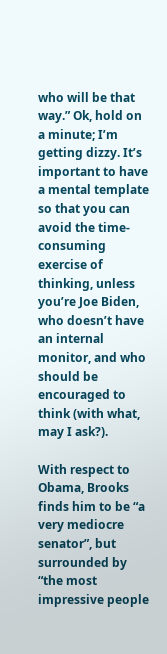who will be that way.” Ok, hold on a minute; I’m getting dizzy. It’s important to have a mental template so that you can avoid the time-consuming exercise of thinking, unless you’re Joe Biden, who doesn’t have an internal monitor, and who should be encouraged to think (with what, may I ask?).

With respect to Obama, Brooks finds him to be “a very mediocre senator”, but surrounded by “the most impressive people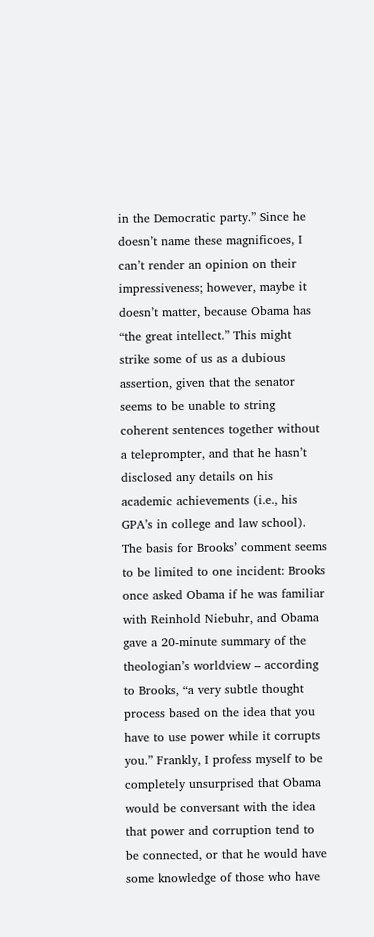in the Democratic party.” Since he doesn’t name these magnificoes, I can’t render an opinion on their impressiveness; however, maybe it doesn’t matter, because Obama has “the great intellect.” This might strike some of us as a dubious assertion, given that the senator seems to be unable to string coherent sentences together without a teleprompter, and that he hasn’t disclosed any details on his academic achievements (i.e., his GPA’s in college and law school). The basis for Brooks’ comment seems to be limited to one incident: Brooks once asked Obama if he was familiar with Reinhold Niebuhr, and Obama gave a 20-minute summary of the theologian’s worldview – according to Brooks, “a very subtle thought process based on the idea that you have to use power while it corrupts you.” Frankly, I profess myself to be completely unsurprised that Obama would be conversant with the idea that power and corruption tend to be connected, or that he would have some knowledge of those who have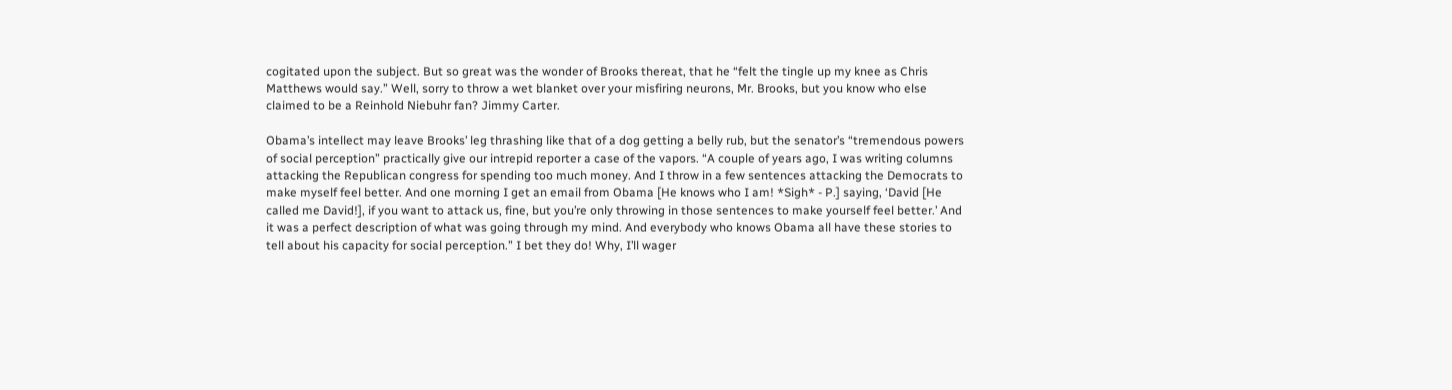cogitated upon the subject. But so great was the wonder of Brooks thereat, that he “felt the tingle up my knee as Chris Matthews would say.” Well, sorry to throw a wet blanket over your misfiring neurons, Mr. Brooks, but you know who else claimed to be a Reinhold Niebuhr fan? Jimmy Carter.

Obama’s intellect may leave Brooks’ leg thrashing like that of a dog getting a belly rub, but the senator’s “tremendous powers of social perception” practically give our intrepid reporter a case of the vapors. “A couple of years ago, I was writing columns attacking the Republican congress for spending too much money. And I throw in a few sentences attacking the Democrats to make myself feel better. And one morning I get an email from Obama [He knows who I am! *Sigh* - P.] saying, ‘David [He called me David!], if you want to attack us, fine, but you’re only throwing in those sentences to make yourself feel better.’ And it was a perfect description of what was going through my mind. And everybody who knows Obama all have these stories to tell about his capacity for social perception.” I bet they do! Why, I’ll wager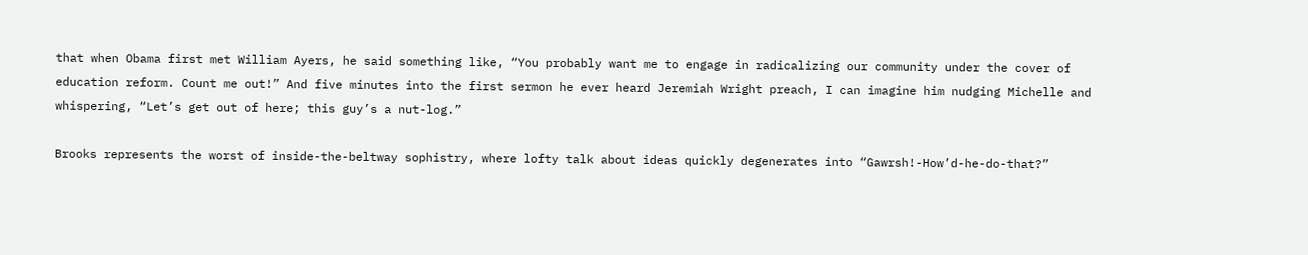that when Obama first met William Ayers, he said something like, “You probably want me to engage in radicalizing our community under the cover of education reform. Count me out!” And five minutes into the first sermon he ever heard Jeremiah Wright preach, I can imagine him nudging Michelle and whispering, “Let’s get out of here; this guy’s a nut-log.”

Brooks represents the worst of inside-the-beltway sophistry, where lofty talk about ideas quickly degenerates into “Gawrsh!-How’d-he-do-that?”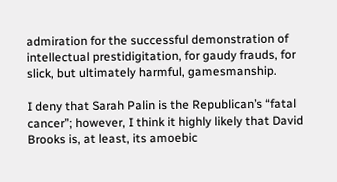admiration for the successful demonstration of intellectual prestidigitation, for gaudy frauds, for slick, but ultimately harmful, gamesmanship.

I deny that Sarah Palin is the Republican’s “fatal cancer”; however, I think it highly likely that David Brooks is, at least, its amoebic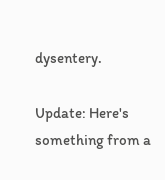dysentery.

Update: Here's something from a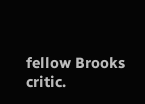fellow Brooks critic.